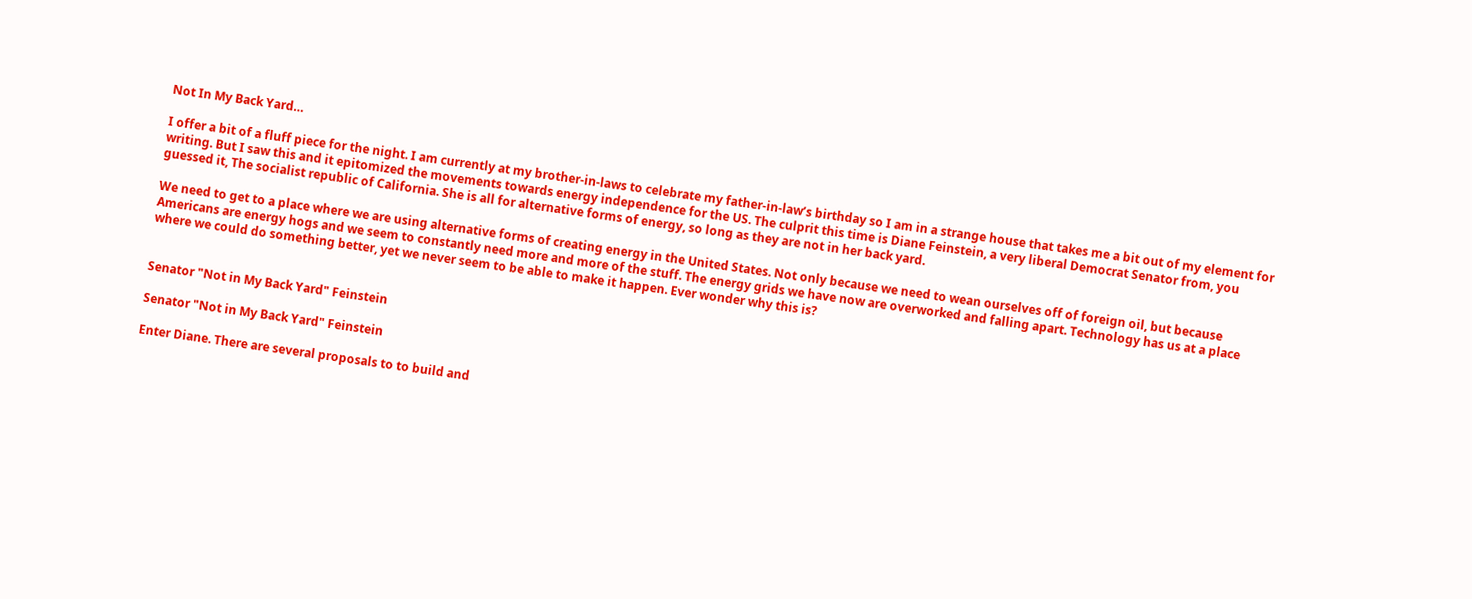Not In My Back Yard…

I offer a bit of a fluff piece for the night. I am currently at my brother-in-laws to celebrate my father-in-law’s birthday so I am in a strange house that takes me a bit out of my element for writing. But I saw this and it epitomized the movements towards energy independence for the US. The culprit this time is Diane Feinstein, a very liberal Democrat Senator from, you guessed it, The socialist republic of California. She is all for alternative forms of energy, so long as they are not in her back yard.

We need to get to a place where we are using alternative forms of creating energy in the United States. Not only because we need to wean ourselves off of foreign oil, but because Americans are energy hogs and we seem to constantly need more and more of the stuff. The energy grids we have now are overworked and falling apart. Technology has us at a place where we could do something better, yet we never seem to be able to make it happen. Ever wonder why this is?


Senator "Not in My Back Yard" Feinstein

Senator "Not in My Back Yard" Feinstein

Enter Diane. There are several proposals to to build and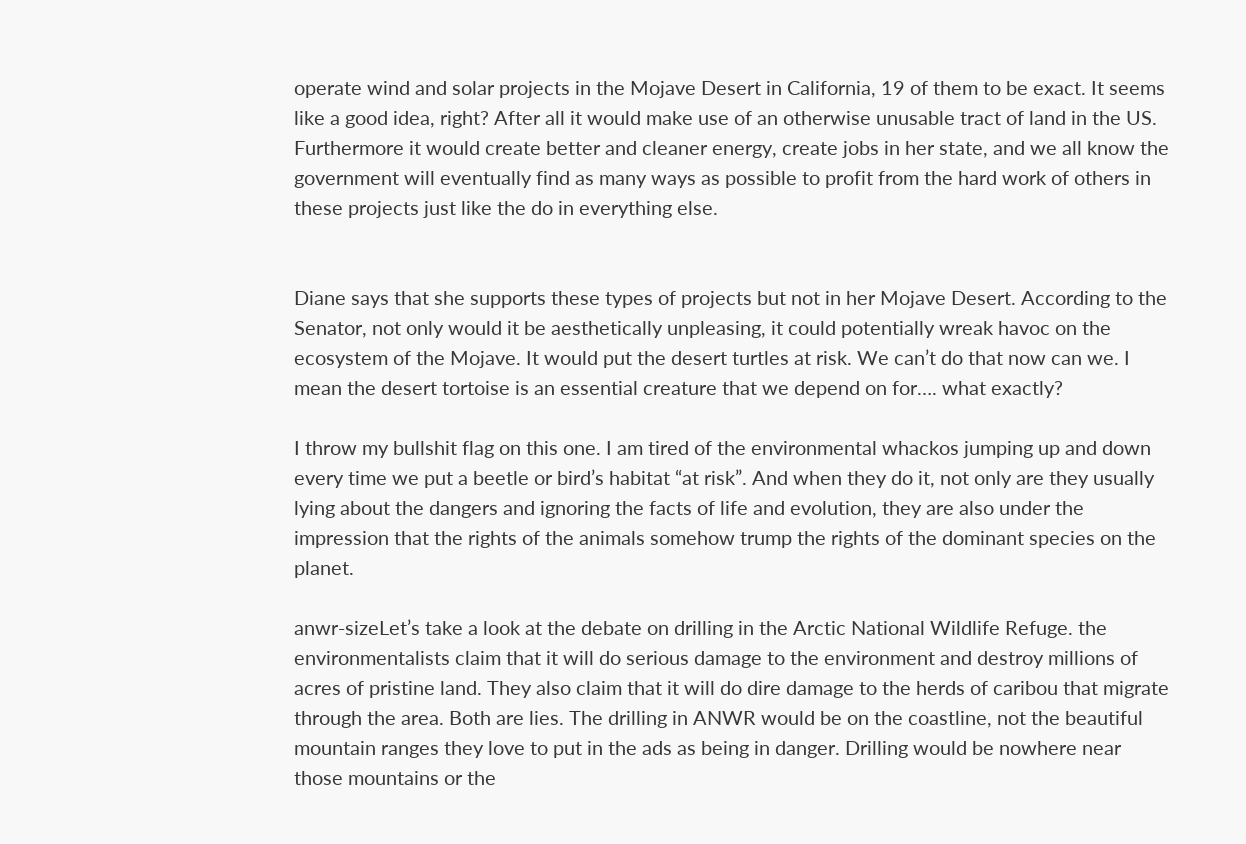operate wind and solar projects in the Mojave Desert in California, 19 of them to be exact. It seems like a good idea, right? After all it would make use of an otherwise unusable tract of land in the US. Furthermore it would create better and cleaner energy, create jobs in her state, and we all know the government will eventually find as many ways as possible to profit from the hard work of others in these projects just like the do in everything else.


Diane says that she supports these types of projects but not in her Mojave Desert. According to the Senator, not only would it be aesthetically unpleasing, it could potentially wreak havoc on the ecosystem of the Mojave. It would put the desert turtles at risk. We can’t do that now can we. I mean the desert tortoise is an essential creature that we depend on for…. what exactly?

I throw my bullshit flag on this one. I am tired of the environmental whackos jumping up and down every time we put a beetle or bird’s habitat “at risk”. And when they do it, not only are they usually lying about the dangers and ignoring the facts of life and evolution, they are also under the impression that the rights of the animals somehow trump the rights of the dominant species on the planet.

anwr-sizeLet’s take a look at the debate on drilling in the Arctic National Wildlife Refuge. the environmentalists claim that it will do serious damage to the environment and destroy millions of acres of pristine land. They also claim that it will do dire damage to the herds of caribou that migrate through the area. Both are lies. The drilling in ANWR would be on the coastline, not the beautiful mountain ranges they love to put in the ads as being in danger. Drilling would be nowhere near those mountains or the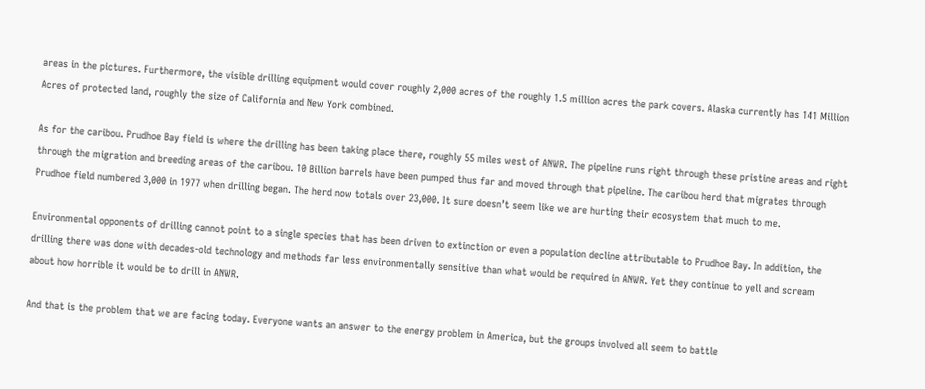areas in the pictures. Furthermore, the visible drilling equipment would cover roughly 2,000 acres of the roughly 1.5 million acres the park covers. Alaska currently has 141 Million Acres of protected land, roughly the size of California and New York combined.

As for the caribou. Prudhoe Bay field is where the drilling has been taking place there, roughly 55 miles west of ANWR. The pipeline runs right through these pristine areas and right through the migration and breeding areas of the caribou. 10 Billion barrels have been pumped thus far and moved through that pipeline. The caribou herd that migrates through Prudhoe field numbered 3,000 in 1977 when drilling began. The herd now totals over 23,000. It sure doesn’t seem like we are hurting their ecosystem that much to me.

Environmental opponents of drilling cannot point to a single species that has been driven to extinction or even a population decline attributable to Prudhoe Bay. In addition, the drilling there was done with decades-old technology and methods far less environmentally sensitive than what would be required in ANWR. Yet they continue to yell and scream about how horrible it would be to drill in ANWR.

And that is the problem that we are facing today. Everyone wants an answer to the energy problem in America, but the groups involved all seem to battle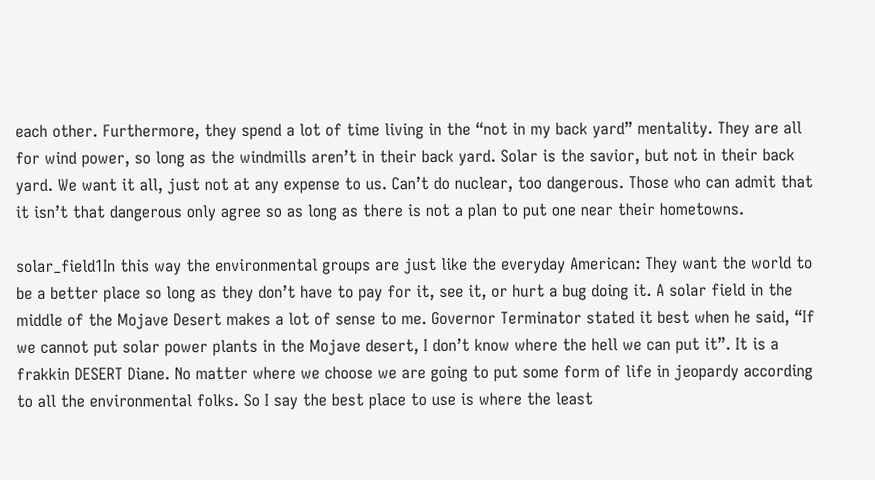each other. Furthermore, they spend a lot of time living in the “not in my back yard” mentality. They are all for wind power, so long as the windmills aren’t in their back yard. Solar is the savior, but not in their back yard. We want it all, just not at any expense to us. Can’t do nuclear, too dangerous. Those who can admit that it isn’t that dangerous only agree so as long as there is not a plan to put one near their hometowns.

solar_field1In this way the environmental groups are just like the everyday American: They want the world to be a better place so long as they don’t have to pay for it, see it, or hurt a bug doing it. A solar field in the middle of the Mojave Desert makes a lot of sense to me. Governor Terminator stated it best when he said, “If we cannot put solar power plants in the Mojave desert, I don’t know where the hell we can put it”. It is a frakkin DESERT Diane. No matter where we choose we are going to put some form of life in jeopardy according to all the environmental folks. So I say the best place to use is where the least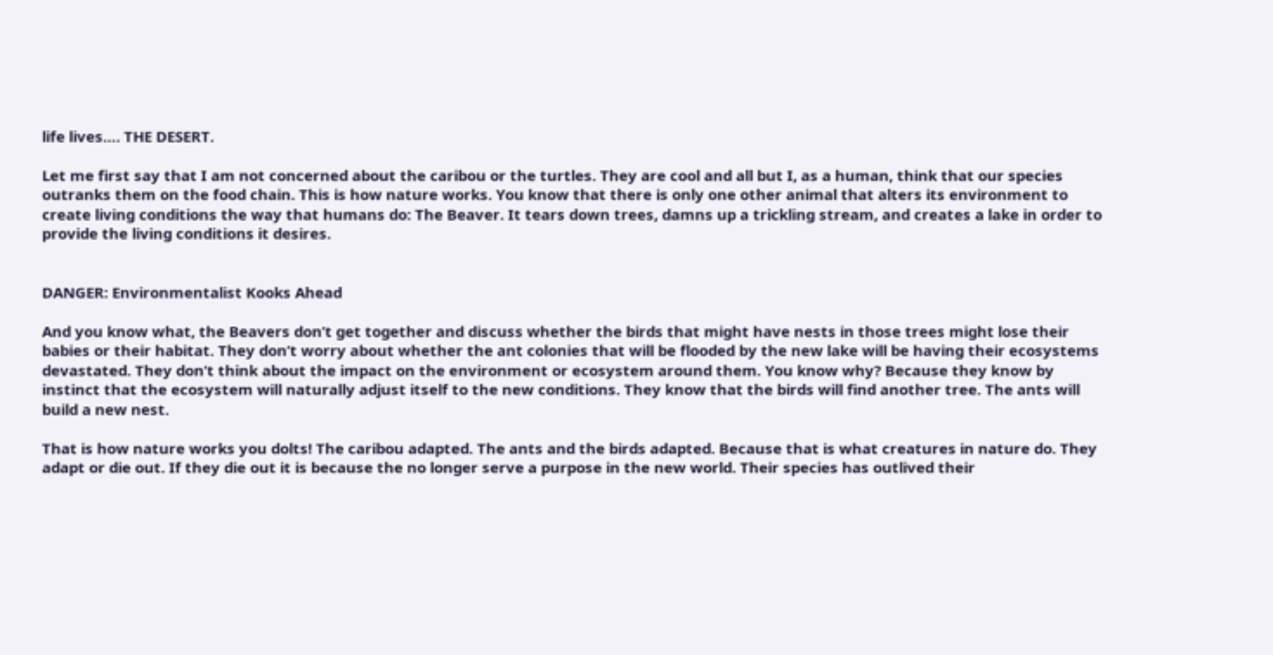life lives…. THE DESERT.

Let me first say that I am not concerned about the caribou or the turtles. They are cool and all but I, as a human, think that our species outranks them on the food chain. This is how nature works. You know that there is only one other animal that alters its environment to create living conditions the way that humans do: The Beaver. It tears down trees, damns up a trickling stream, and creates a lake in order to provide the living conditions it desires.


DANGER: Environmentalist Kooks Ahead

And you know what, the Beavers don’t get together and discuss whether the birds that might have nests in those trees might lose their babies or their habitat. They don’t worry about whether the ant colonies that will be flooded by the new lake will be having their ecosystems devastated. They don’t think about the impact on the environment or ecosystem around them. You know why? Because they know by instinct that the ecosystem will naturally adjust itself to the new conditions. They know that the birds will find another tree. The ants will build a new nest.

That is how nature works you dolts! The caribou adapted. The ants and the birds adapted. Because that is what creatures in nature do. They adapt or die out. If they die out it is because the no longer serve a purpose in the new world. Their species has outlived their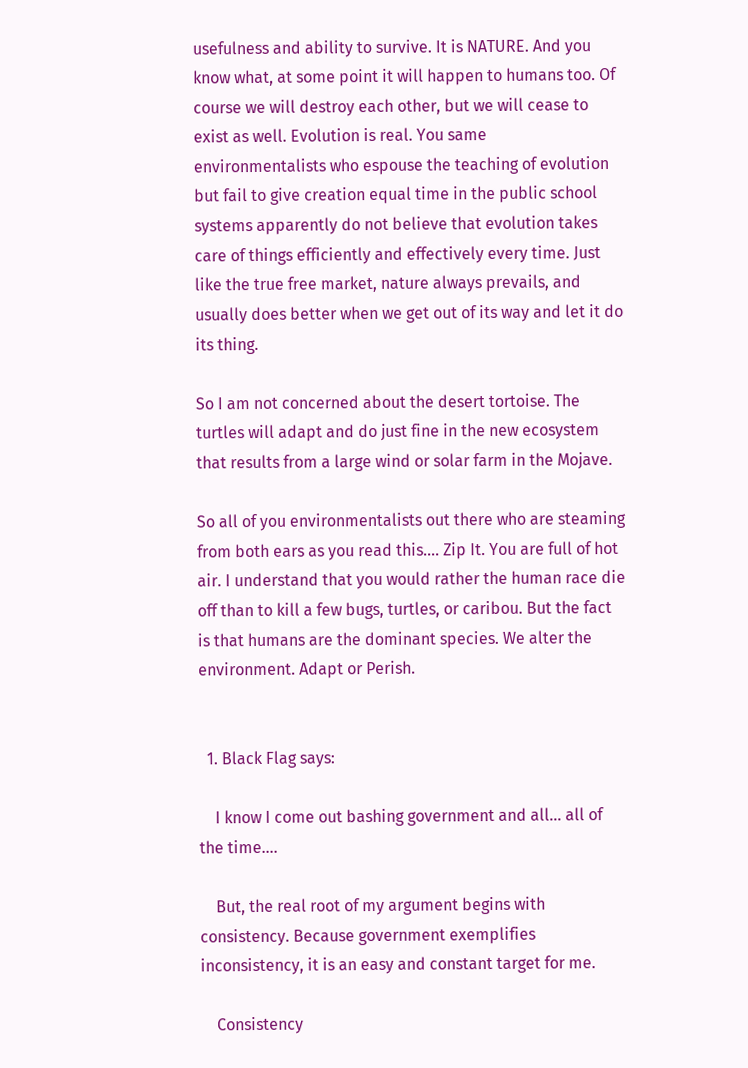usefulness and ability to survive. It is NATURE. And you know what, at some point it will happen to humans too. Of course we will destroy each other, but we will cease to exist as well. Evolution is real. You same environmentalists who espouse the teaching of evolution but fail to give creation equal time in the public school systems apparently do not believe that evolution takes care of things efficiently and effectively every time. Just like the true free market, nature always prevails, and usually does better when we get out of its way and let it do its thing.

So I am not concerned about the desert tortoise. The turtles will adapt and do just fine in the new ecosystem that results from a large wind or solar farm in the Mojave.

So all of you environmentalists out there who are steaming from both ears as you read this…. Zip It. You are full of hot air. I understand that you would rather the human race die off than to kill a few bugs, turtles, or caribou. But the fact is that humans are the dominant species. We alter the environment. Adapt or Perish.


  1. Black Flag says:

    I know I come out bashing government and all… all of the time….

    But, the real root of my argument begins with consistency. Because government exemplifies inconsistency, it is an easy and constant target for me.

    Consistency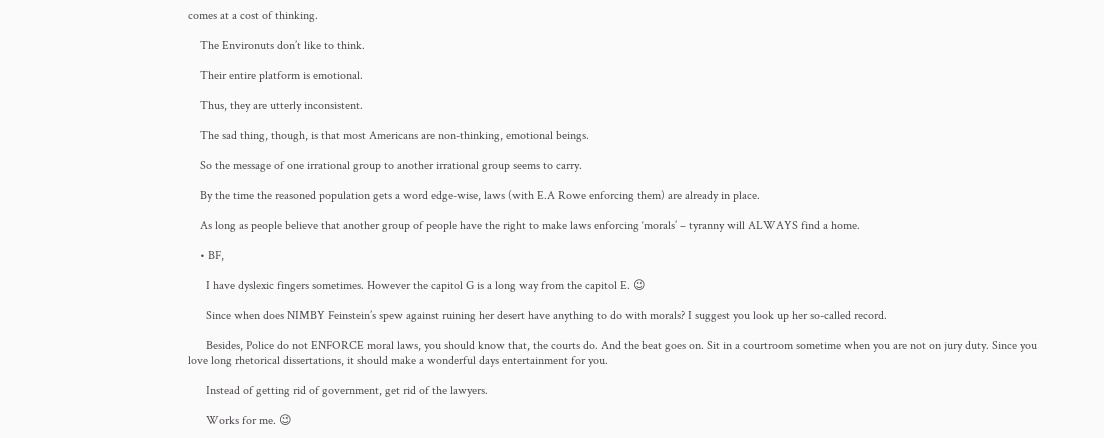comes at a cost of thinking.

    The Environuts don’t like to think.

    Their entire platform is emotional.

    Thus, they are utterly inconsistent.

    The sad thing, though, is that most Americans are non-thinking, emotional beings.

    So the message of one irrational group to another irrational group seems to carry.

    By the time the reasoned population gets a word edge-wise, laws (with E.A Rowe enforcing them) are already in place.

    As long as people believe that another group of people have the right to make laws enforcing ‘morals’ – tyranny will ALWAYS find a home.

    • BF,

      I have dyslexic fingers sometimes. However the capitol G is a long way from the capitol E. 😉

      Since when does NIMBY Feinstein’s spew against ruining her desert have anything to do with morals? I suggest you look up her so-called record.

      Besides, Police do not ENFORCE moral laws, you should know that, the courts do. And the beat goes on. Sit in a courtroom sometime when you are not on jury duty. Since you love long rhetorical dissertations, it should make a wonderful days entertainment for you.

      Instead of getting rid of government, get rid of the lawyers.

      Works for me. 😉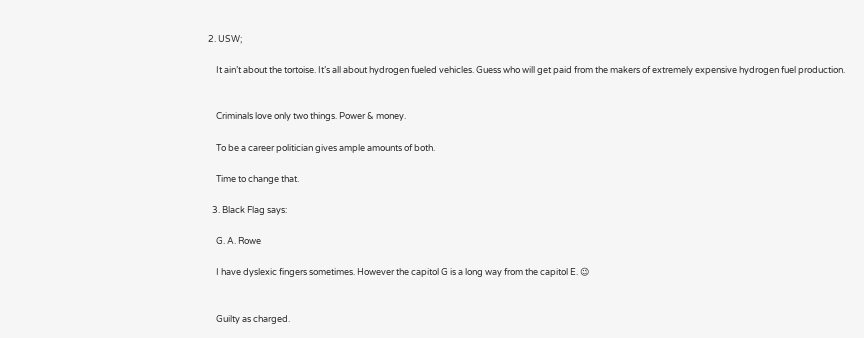2. USW;

    It ain’t about the tortoise. It’s all about hydrogen fueled vehicles. Guess who will get paid from the makers of extremely expensive hydrogen fuel production.


    Criminals love only two things. Power & money.

    To be a career politician gives ample amounts of both.

    Time to change that.

  3. Black Flag says:

    G. A. Rowe

    I have dyslexic fingers sometimes. However the capitol G is a long way from the capitol E. 😉


    Guilty as charged.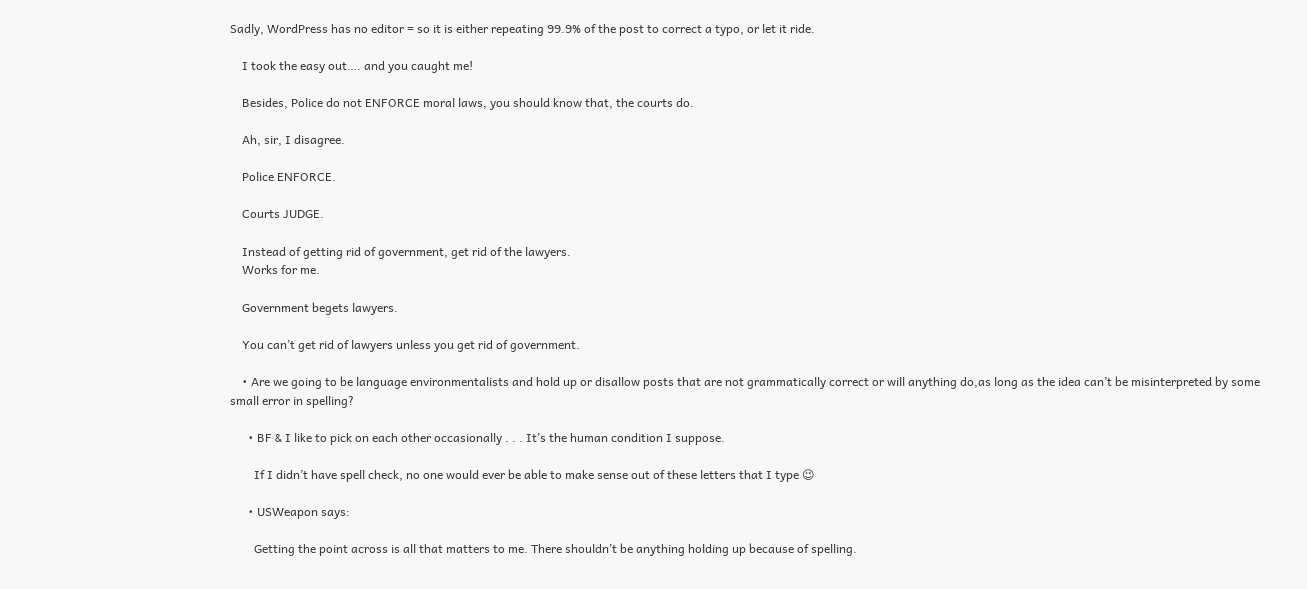Sadly, WordPress has no editor = so it is either repeating 99.9% of the post to correct a typo, or let it ride.

    I took the easy out…. and you caught me!

    Besides, Police do not ENFORCE moral laws, you should know that, the courts do.

    Ah, sir, I disagree.

    Police ENFORCE.

    Courts JUDGE.

    Instead of getting rid of government, get rid of the lawyers.
    Works for me.

    Government begets lawyers.

    You can’t get rid of lawyers unless you get rid of government.

    • Are we going to be language environmentalists and hold up or disallow posts that are not grammatically correct or will anything do,as long as the idea can’t be misinterpreted by some small error in spelling?

      • BF & I like to pick on each other occasionally . . . It’s the human condition I suppose.

        If I didn’t have spell check, no one would ever be able to make sense out of these letters that I type 😉

      • USWeapon says:

        Getting the point across is all that matters to me. There shouldn’t be anything holding up because of spelling.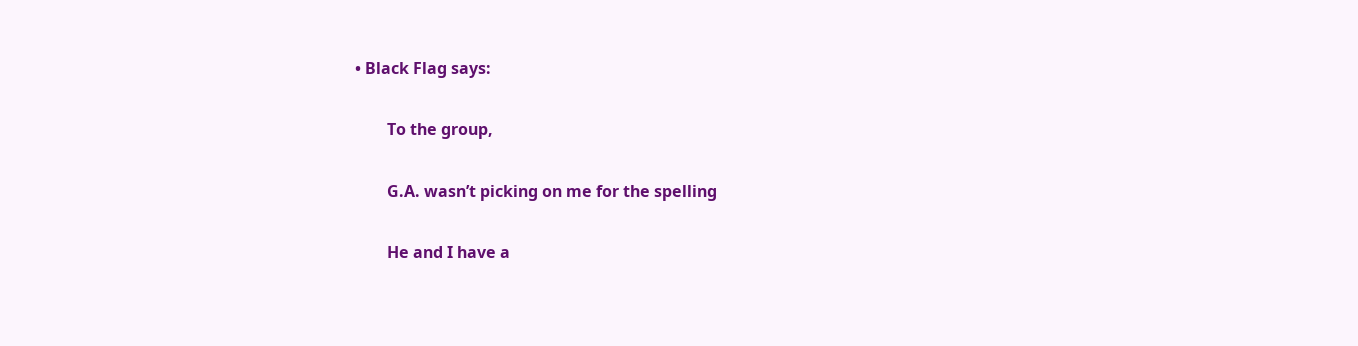• Black Flag says:

        To the group,

        G.A. wasn’t picking on me for the spelling

        He and I have a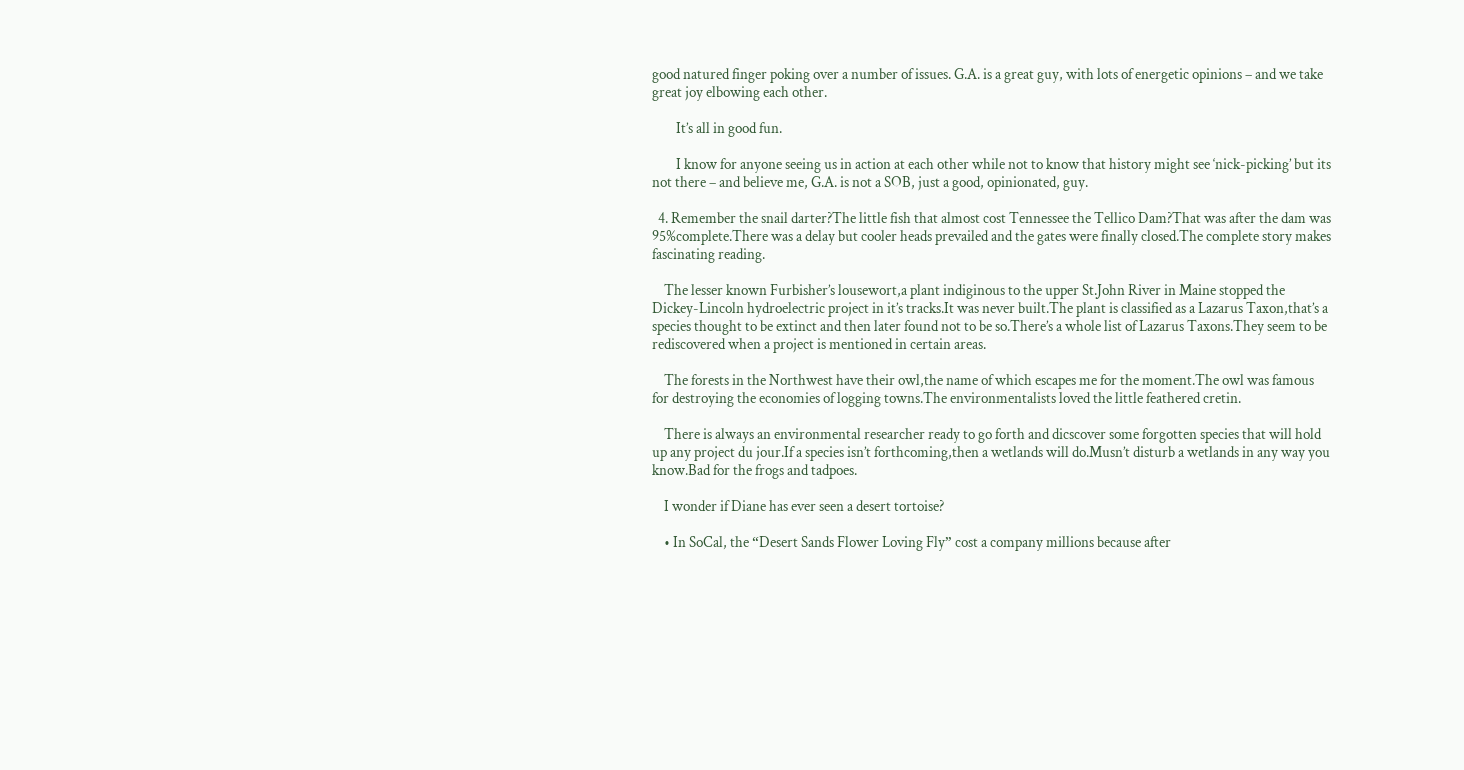good natured finger poking over a number of issues. G.A. is a great guy, with lots of energetic opinions – and we take great joy elbowing each other.

        It’s all in good fun.

        I know for anyone seeing us in action at each other while not to know that history might see ‘nick-picking’ but its not there – and believe me, G.A. is not a SOB, just a good, opinionated, guy.

  4. Remember the snail darter?The little fish that almost cost Tennessee the Tellico Dam?That was after the dam was 95%complete.There was a delay but cooler heads prevailed and the gates were finally closed.The complete story makes fascinating reading.

    The lesser known Furbisher’s lousewort,a plant indiginous to the upper St.John River in Maine stopped the Dickey-Lincoln hydroelectric project in it’s tracks.It was never built.The plant is classified as a Lazarus Taxon,that’s a species thought to be extinct and then later found not to be so.There’s a whole list of Lazarus Taxons.They seem to be rediscovered when a project is mentioned in certain areas.

    The forests in the Northwest have their owl,the name of which escapes me for the moment.The owl was famous for destroying the economies of logging towns.The environmentalists loved the little feathered cretin.

    There is always an environmental researcher ready to go forth and dicscover some forgotten species that will hold up any project du jour.If a species isn’t forthcoming,then a wetlands will do.Musn’t disturb a wetlands in any way you know.Bad for the frogs and tadpoes.

    I wonder if Diane has ever seen a desert tortoise?

    • In SoCal, the “Desert Sands Flower Loving Fly” cost a company millions because after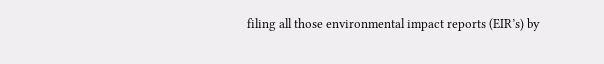filing all those environmental impact reports (EIR’s) by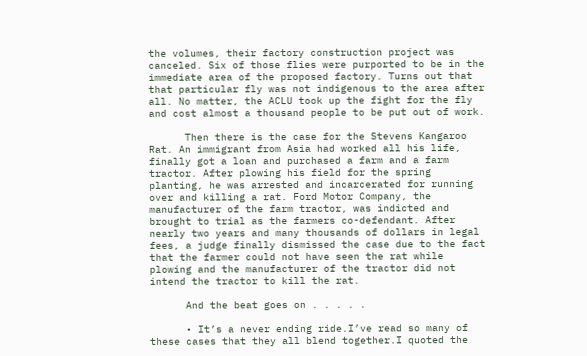the volumes, their factory construction project was canceled. Six of those flies were purported to be in the immediate area of the proposed factory. Turns out that that particular fly was not indigenous to the area after all. No matter, the ACLU took up the fight for the fly and cost almost a thousand people to be put out of work.

      Then there is the case for the Stevens Kangaroo Rat. An immigrant from Asia had worked all his life, finally got a loan and purchased a farm and a farm tractor. After plowing his field for the spring planting, he was arrested and incarcerated for running over and killing a rat. Ford Motor Company, the manufacturer of the farm tractor, was indicted and brought to trial as the farmers co-defendant. After nearly two years and many thousands of dollars in legal fees, a judge finally dismissed the case due to the fact that the farmer could not have seen the rat while plowing and the manufacturer of the tractor did not intend the tractor to kill the rat.

      And the beat goes on . . . . .

      • It’s a never ending ride.I’ve read so many of these cases that they all blend together.I quoted the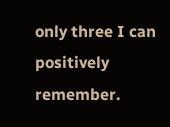only three I can positively remember.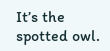It’s the spotted owl.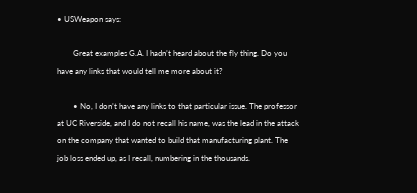• USWeapon says:

        Great examples G.A. I hadn’t heard about the fly thing. Do you have any links that would tell me more about it?

        • No, I don’t have any links to that particular issue. The professor at UC Riverside, and I do not recall his name, was the lead in the attack on the company that wanted to build that manufacturing plant. The job loss ended up, as I recall, numbering in the thousands.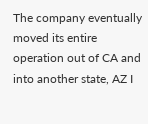The company eventually moved its entire operation out of CA and into another state, AZ I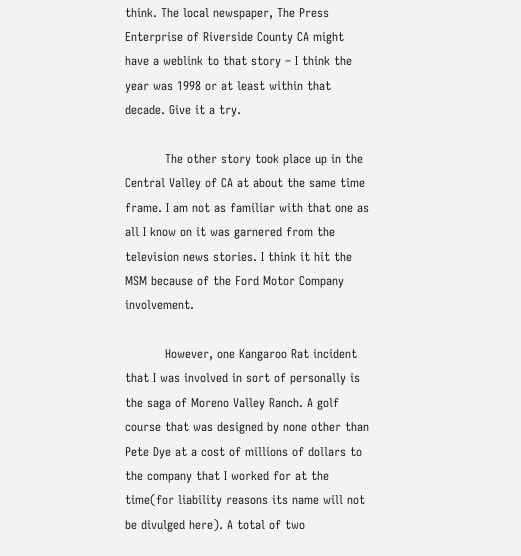think. The local newspaper, The Press Enterprise of Riverside County CA might have a weblink to that story – I think the year was 1998 or at least within that decade. Give it a try.

          The other story took place up in the Central Valley of CA at about the same time frame. I am not as familiar with that one as all I know on it was garnered from the television news stories. I think it hit the MSM because of the Ford Motor Company involvement.

          However, one Kangaroo Rat incident that I was involved in sort of personally is the saga of Moreno Valley Ranch. A golf course that was designed by none other than Pete Dye at a cost of millions of dollars to the company that I worked for at the time(for liability reasons its name will not be divulged here). A total of two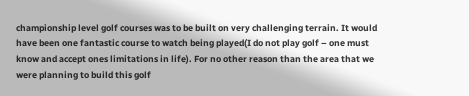championship level golf courses was to be built on very challenging terrain. It would have been one fantastic course to watch being played(I do not play golf – one must know and accept ones limitations in life). For no other reason than the area that we were planning to build this golf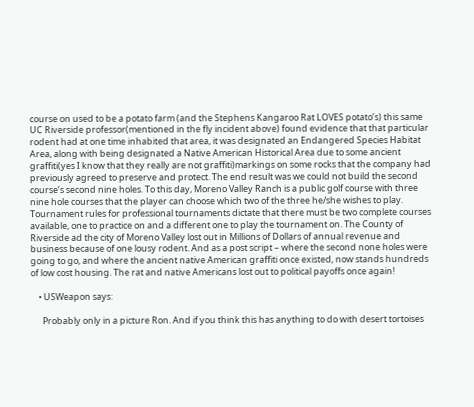course on used to be a potato farm (and the Stephens Kangaroo Rat LOVES potato’s) this same UC Riverside professor(mentioned in the fly incident above) found evidence that that particular rodent had at one time inhabited that area, it was designated an Endangered Species Habitat Area, along with being designated a Native American Historical Area due to some ancient graffiti(yes I know that they really are not graffiti)markings on some rocks that the company had previously agreed to preserve and protect. The end result was we could not build the second course’s second nine holes. To this day, Moreno Valley Ranch is a public golf course with three nine hole courses that the player can choose which two of the three he/she wishes to play. Tournament rules for professional tournaments dictate that there must be two complete courses available, one to practice on and a different one to play the tournament on. The County of Riverside ad the city of Moreno Valley lost out in Millions of Dollars of annual revenue and business because of one lousy rodent. And as a post script – where the second none holes were going to go, and where the ancient native American graffiti once existed, now stands hundreds of low cost housing. The rat and native Americans lost out to political payoffs once again!

    • USWeapon says:

      Probably only in a picture Ron. And if you think this has anything to do with desert tortoises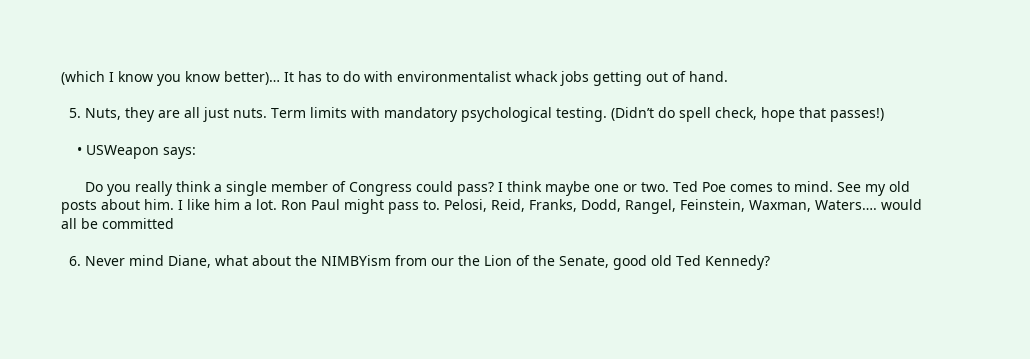(which I know you know better)… It has to do with environmentalist whack jobs getting out of hand.

  5. Nuts, they are all just nuts. Term limits with mandatory psychological testing. (Didn’t do spell check, hope that passes!)

    • USWeapon says:

      Do you really think a single member of Congress could pass? I think maybe one or two. Ted Poe comes to mind. See my old posts about him. I like him a lot. Ron Paul might pass to. Pelosi, Reid, Franks, Dodd, Rangel, Feinstein, Waxman, Waters…. would all be committed

  6. Never mind Diane, what about the NIMBYism from our the Lion of the Senate, good old Ted Kennedy?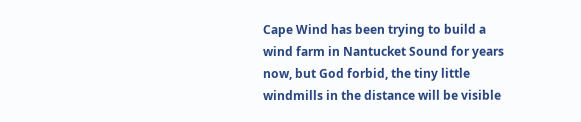Cape Wind has been trying to build a wind farm in Nantucket Sound for years now, but God forbid, the tiny little windmills in the distance will be visible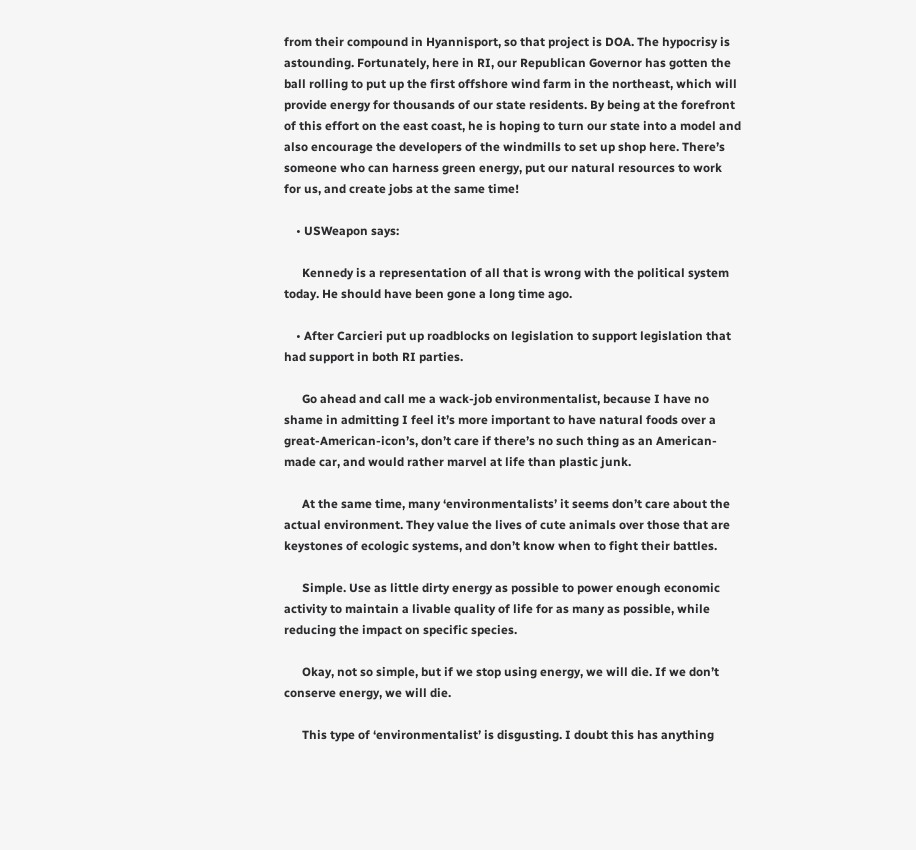from their compound in Hyannisport, so that project is DOA. The hypocrisy is astounding. Fortunately, here in RI, our Republican Governor has gotten the ball rolling to put up the first offshore wind farm in the northeast, which will provide energy for thousands of our state residents. By being at the forefront of this effort on the east coast, he is hoping to turn our state into a model and also encourage the developers of the windmills to set up shop here. There’s someone who can harness green energy, put our natural resources to work for us, and create jobs at the same time!

    • USWeapon says:

      Kennedy is a representation of all that is wrong with the political system today. He should have been gone a long time ago.

    • After Carcieri put up roadblocks on legislation to support legislation that had support in both RI parties.

      Go ahead and call me a wack-job environmentalist, because I have no shame in admitting I feel it’s more important to have natural foods over a great-American-icon’s, don’t care if there’s no such thing as an American-made car, and would rather marvel at life than plastic junk.

      At the same time, many ‘environmentalists’ it seems don’t care about the actual environment. They value the lives of cute animals over those that are keystones of ecologic systems, and don’t know when to fight their battles.

      Simple. Use as little dirty energy as possible to power enough economic activity to maintain a livable quality of life for as many as possible, while reducing the impact on specific species.

      Okay, not so simple, but if we stop using energy, we will die. If we don’t conserve energy, we will die.

      This type of ‘environmentalist’ is disgusting. I doubt this has anything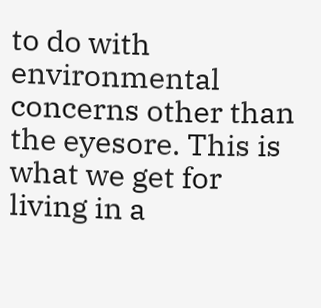to do with environmental concerns other than the eyesore. This is what we get for living in a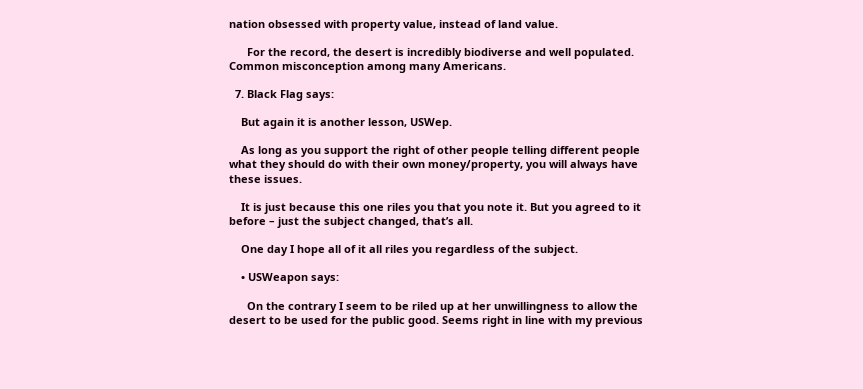nation obsessed with property value, instead of land value.

      For the record, the desert is incredibly biodiverse and well populated. Common misconception among many Americans.

  7. Black Flag says:

    But again it is another lesson, USWep.

    As long as you support the right of other people telling different people what they should do with their own money/property, you will always have these issues.

    It is just because this one riles you that you note it. But you agreed to it before – just the subject changed, that’s all.

    One day I hope all of it all riles you regardless of the subject.

    • USWeapon says:

      On the contrary I seem to be riled up at her unwillingness to allow the desert to be used for the public good. Seems right in line with my previous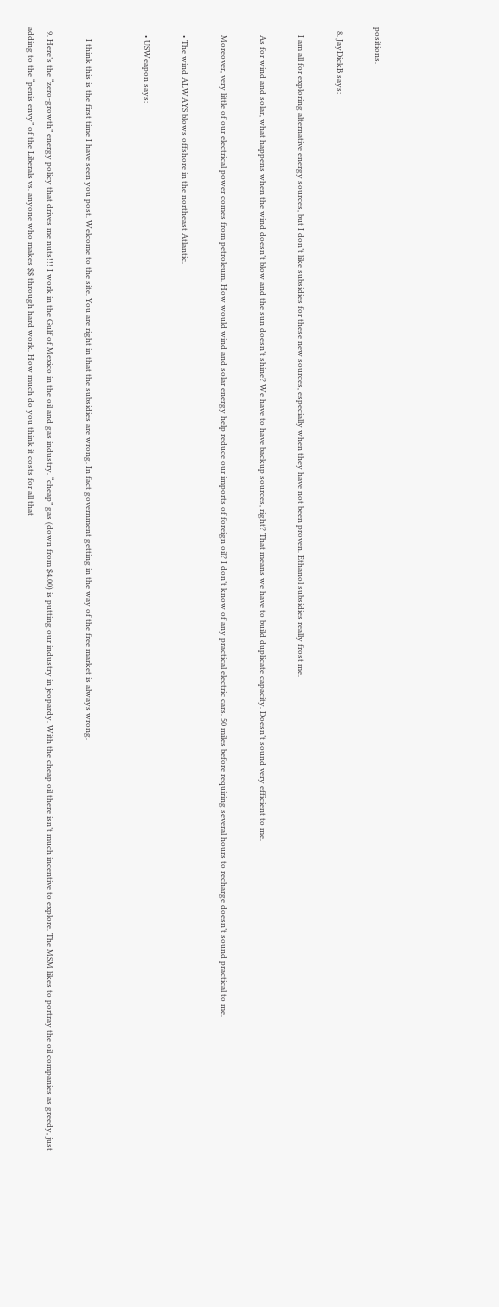positions.

  8. JayDickB says:

    I am all for exploring alternative energy sources, but I don’t like subsidies for these new sources, especially when they have not been proven. Ethanol subsidies really frost me.

    As for wind and solar, what happens when the wind doesn’t blow and the sun doesn’t shine? We have to have backup sources, right? That means we have to build duplicate capacity. Doesn’t sound very efficient to me.

    Moreover, very little of our electrical power comes from petroleum. How would wind and solar energy help reduce our imports of foreign oil? I don’t know of any practical electric cars. 50 miles before requiring several hours to recharge doesn’t sound practical to me.

    • The wind ALWAYS blows offshore in the northeast Atlantic.

    • USWeapon says:


      I think this is the first time I have seen you post. Welcome to the site. You are right in that the subsidies are wrong. In fact government getting in the way of the free market is always wrong.

  9. Here’s the “zero-growth” energy policy that drives me nuts!!! I work in the Gulf of Mexico in the oil and gas industry. “cheap” gas (down from $4.00) is putting our industry in jeopardy. With the cheap oil there isn’t much incentive to explore. The MSM likes to portray the oil companies as greedy, just adding to the “penis envy” of the Liberals vs. anyone who makes $$ through hard work. How much do you think it costs for all that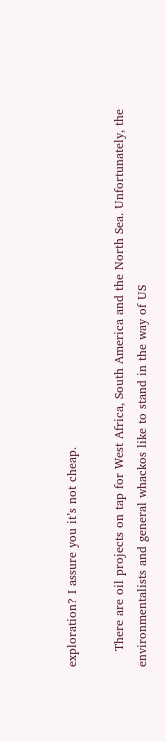exploration? I assure you it’s not cheap.

    There are oil projects on tap for West Africa, South America and the North Sea. Unfortunately, the environmentalists and general whackos like to stand in the way of US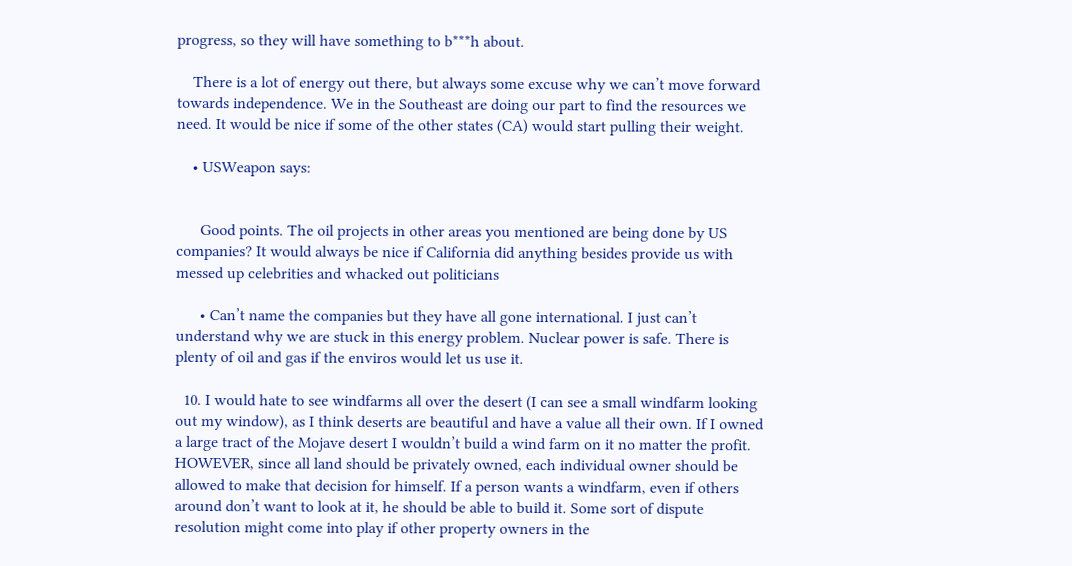progress, so they will have something to b***h about.

    There is a lot of energy out there, but always some excuse why we can’t move forward towards independence. We in the Southeast are doing our part to find the resources we need. It would be nice if some of the other states (CA) would start pulling their weight.

    • USWeapon says:


      Good points. The oil projects in other areas you mentioned are being done by US companies? It would always be nice if California did anything besides provide us with messed up celebrities and whacked out politicians

      • Can’t name the companies but they have all gone international. I just can’t understand why we are stuck in this energy problem. Nuclear power is safe. There is plenty of oil and gas if the enviros would let us use it.

  10. I would hate to see windfarms all over the desert (I can see a small windfarm looking out my window), as I think deserts are beautiful and have a value all their own. If I owned a large tract of the Mojave desert I wouldn’t build a wind farm on it no matter the profit. HOWEVER, since all land should be privately owned, each individual owner should be allowed to make that decision for himself. If a person wants a windfarm, even if others around don’t want to look at it, he should be able to build it. Some sort of dispute resolution might come into play if other property owners in the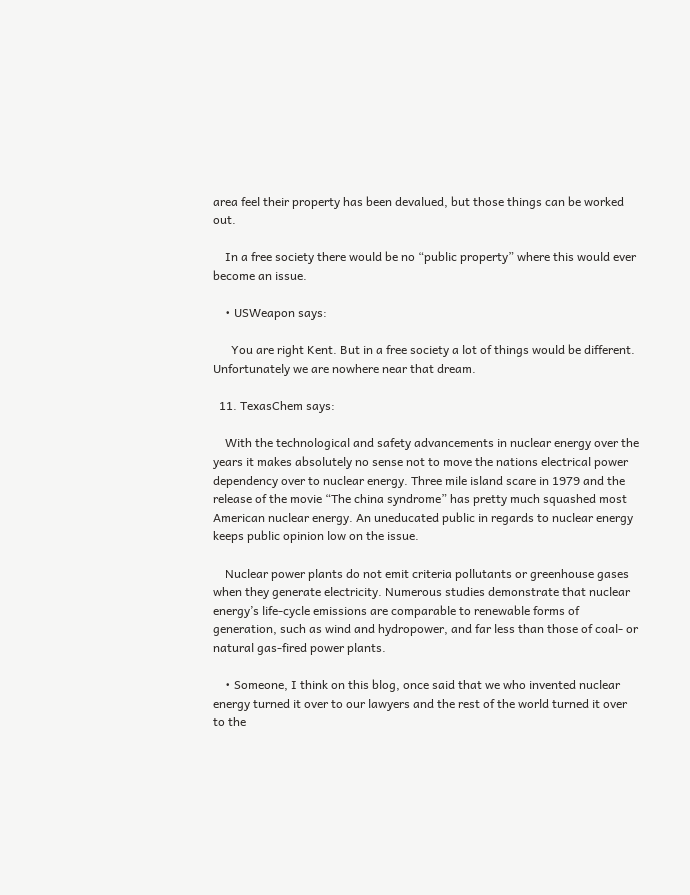area feel their property has been devalued, but those things can be worked out.

    In a free society there would be no “public property” where this would ever become an issue.

    • USWeapon says:

      You are right Kent. But in a free society a lot of things would be different. Unfortunately we are nowhere near that dream.

  11. TexasChem says:

    With the technological and safety advancements in nuclear energy over the years it makes absolutely no sense not to move the nations electrical power dependency over to nuclear energy. Three mile island scare in 1979 and the release of the movie “The china syndrome” has pretty much squashed most American nuclear energy. An uneducated public in regards to nuclear energy keeps public opinion low on the issue.

    Nuclear power plants do not emit criteria pollutants or greenhouse gases when they generate electricity. Numerous studies demonstrate that nuclear energy’s life-cycle emissions are comparable to renewable forms of generation, such as wind and hydropower, and far less than those of coal- or natural gas-fired power plants.

    • Someone, I think on this blog, once said that we who invented nuclear energy turned it over to our lawyers and the rest of the world turned it over to the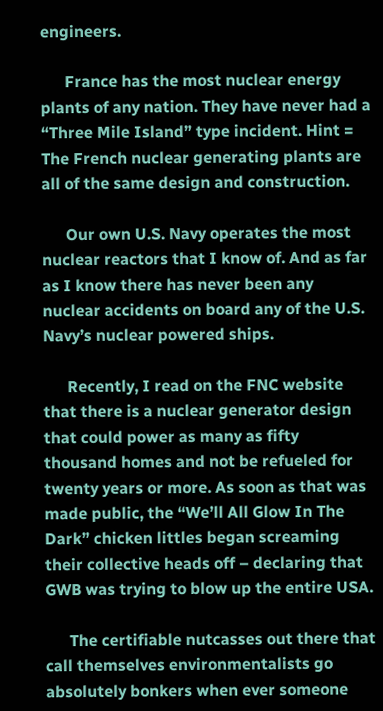engineers.

      France has the most nuclear energy plants of any nation. They have never had a “Three Mile Island” type incident. Hint = The French nuclear generating plants are all of the same design and construction.

      Our own U.S. Navy operates the most nuclear reactors that I know of. And as far as I know there has never been any nuclear accidents on board any of the U.S. Navy’s nuclear powered ships.

      Recently, I read on the FNC website that there is a nuclear generator design that could power as many as fifty thousand homes and not be refueled for twenty years or more. As soon as that was made public, the “We’ll All Glow In The Dark” chicken littles began screaming their collective heads off – declaring that GWB was trying to blow up the entire USA.

      The certifiable nutcasses out there that call themselves environmentalists go absolutely bonkers when ever someone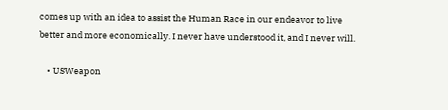comes up with an idea to assist the Human Race in our endeavor to live better and more economically. I never have understood it, and I never will.

    • USWeapon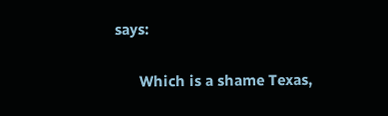says:

      Which is a shame Texas,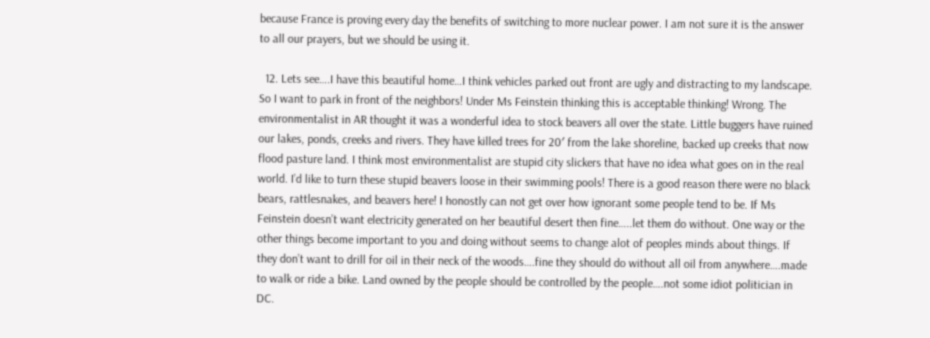because France is proving every day the benefits of switching to more nuclear power. I am not sure it is the answer to all our prayers, but we should be using it.

  12. Lets see….I have this beautiful home…I think vehicles parked out front are ugly and distracting to my landscape. So I want to park in front of the neighbors! Under Ms Feinstein thinking this is acceptable thinking! Wrong. The environmentalist in AR thought it was a wonderful idea to stock beavers all over the state. Little buggers have ruined our lakes, ponds, creeks and rivers. They have killed trees for 20′ from the lake shoreline, backed up creeks that now flood pasture land. I think most environmentalist are stupid city slickers that have no idea what goes on in the real world. I’d like to turn these stupid beavers loose in their swimming pools! There is a good reason there were no black bears, rattlesnakes, and beavers here! I honostly can not get over how ignorant some people tend to be. If Ms Feinstein doesn’t want electricity generated on her beautiful desert then fine…..let them do without. One way or the other things become important to you and doing without seems to change alot of peoples minds about things. If they don’t want to drill for oil in their neck of the woods….fine they should do without all oil from anywhere….made to walk or ride a bike. Land owned by the people should be controlled by the people….not some idiot politician in DC.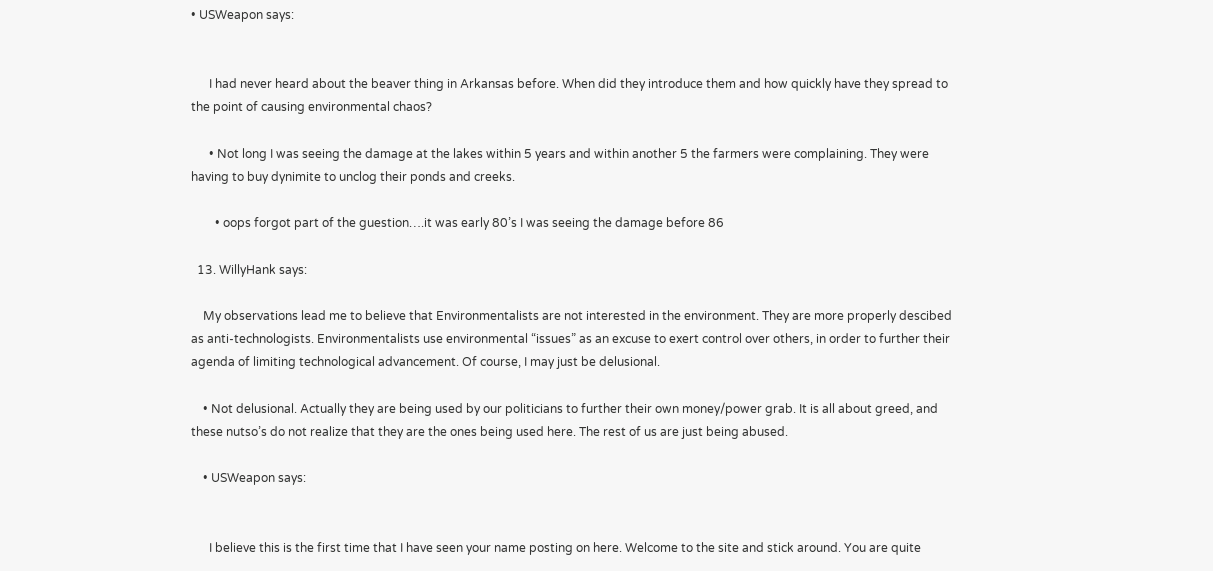• USWeapon says:


      I had never heard about the beaver thing in Arkansas before. When did they introduce them and how quickly have they spread to the point of causing environmental chaos?

      • Not long I was seeing the damage at the lakes within 5 years and within another 5 the farmers were complaining. They were having to buy dynimite to unclog their ponds and creeks.

        • oops forgot part of the guestion….it was early 80’s I was seeing the damage before 86

  13. WillyHank says:

    My observations lead me to believe that Environmentalists are not interested in the environment. They are more properly descibed as anti-technologists. Environmentalists use environmental “issues” as an excuse to exert control over others, in order to further their agenda of limiting technological advancement. Of course, I may just be delusional.

    • Not delusional. Actually they are being used by our politicians to further their own money/power grab. It is all about greed, and these nutso’s do not realize that they are the ones being used here. The rest of us are just being abused.

    • USWeapon says:


      I believe this is the first time that I have seen your name posting on here. Welcome to the site and stick around. You are quite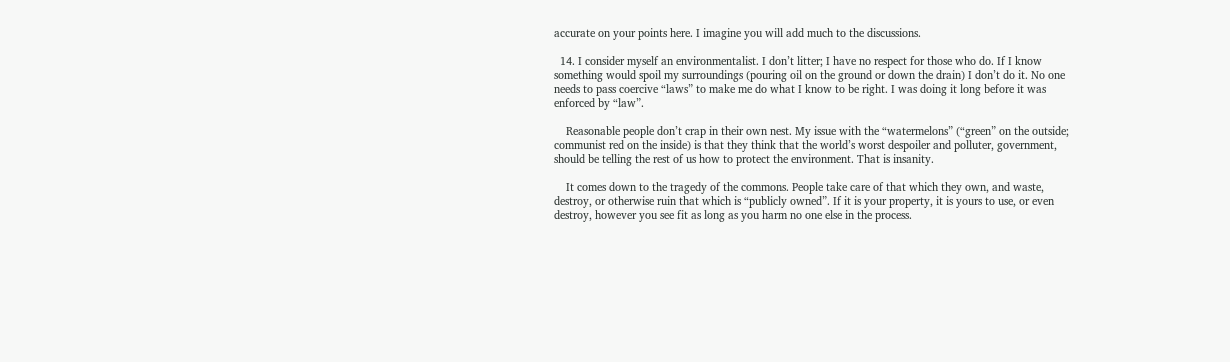accurate on your points here. I imagine you will add much to the discussions.

  14. I consider myself an environmentalist. I don’t litter; I have no respect for those who do. If I know something would spoil my surroundings (pouring oil on the ground or down the drain) I don’t do it. No one needs to pass coercive “laws” to make me do what I know to be right. I was doing it long before it was enforced by “law”.

    Reasonable people don’t crap in their own nest. My issue with the “watermelons” (“green” on the outside; communist red on the inside) is that they think that the world’s worst despoiler and polluter, government, should be telling the rest of us how to protect the environment. That is insanity.

    It comes down to the tragedy of the commons. People take care of that which they own, and waste, destroy, or otherwise ruin that which is “publicly owned”. If it is your property, it is yours to use, or even destroy, however you see fit as long as you harm no one else in the process.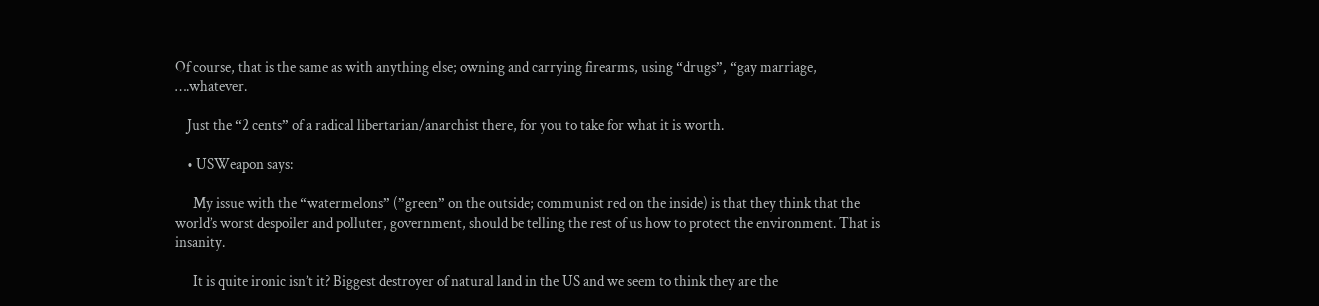Of course, that is the same as with anything else; owning and carrying firearms, using “drugs”, “gay marriage, ….whatever.

    Just the “2 cents” of a radical libertarian/anarchist there, for you to take for what it is worth.

    • USWeapon says:

      My issue with the “watermelons” (”green” on the outside; communist red on the inside) is that they think that the world’s worst despoiler and polluter, government, should be telling the rest of us how to protect the environment. That is insanity.

      It is quite ironic isn’t it? Biggest destroyer of natural land in the US and we seem to think they are the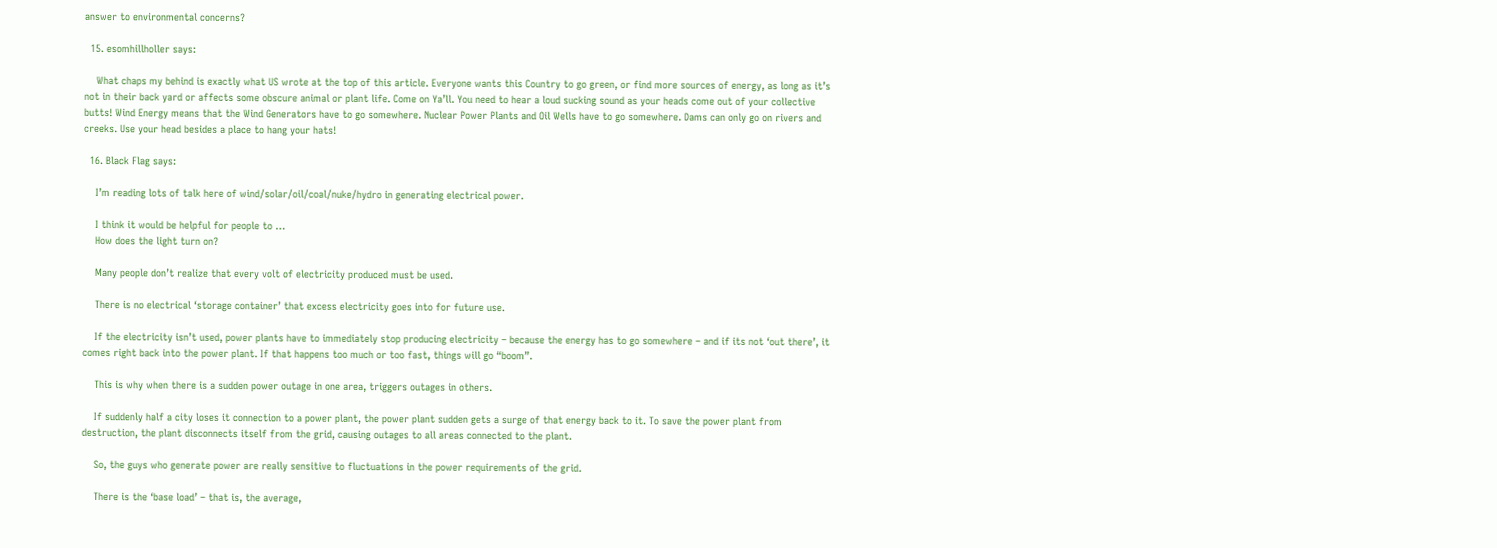answer to environmental concerns?

  15. esomhillholler says:

    What chaps my behind is exactly what US wrote at the top of this article. Everyone wants this Country to go green, or find more sources of energy, as long as it’s not in their back yard or affects some obscure animal or plant life. Come on Ya’ll. You need to hear a loud sucking sound as your heads come out of your collective butts! Wind Energy means that the Wind Generators have to go somewhere. Nuclear Power Plants and Oil Wells have to go somewhere. Dams can only go on rivers and creeks. Use your head besides a place to hang your hats!

  16. Black Flag says:

    I’m reading lots of talk here of wind/solar/oil/coal/nuke/hydro in generating electrical power.

    I think it would be helpful for people to …
    How does the light turn on?

    Many people don’t realize that every volt of electricity produced must be used.

    There is no electrical ‘storage container’ that excess electricity goes into for future use.

    If the electricity isn’t used, power plants have to immediately stop producing electricity – because the energy has to go somewhere – and if its not ‘out there’, it comes right back into the power plant. If that happens too much or too fast, things will go “boom”.

    This is why when there is a sudden power outage in one area, triggers outages in others.

    If suddenly half a city loses it connection to a power plant, the power plant sudden gets a surge of that energy back to it. To save the power plant from destruction, the plant disconnects itself from the grid, causing outages to all areas connected to the plant.

    So, the guys who generate power are really sensitive to fluctuations in the power requirements of the grid.

    There is the ‘base load’ – that is, the average,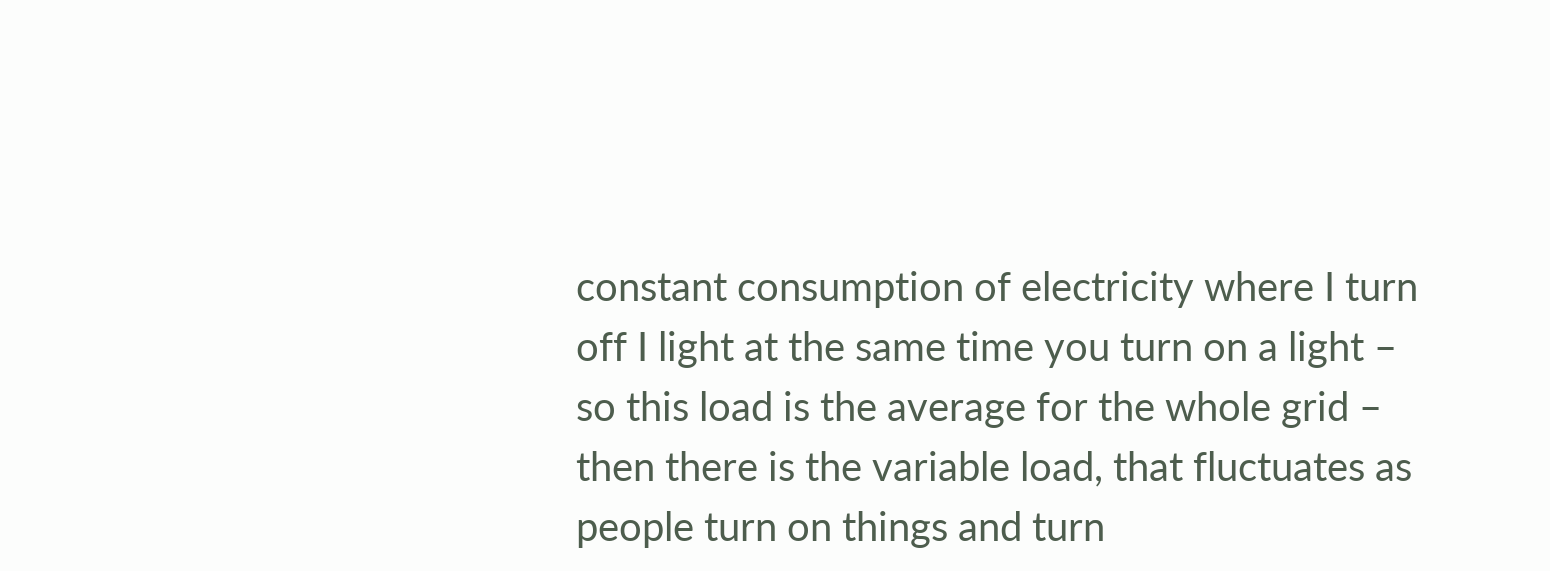constant consumption of electricity where I turn off I light at the same time you turn on a light – so this load is the average for the whole grid – then there is the variable load, that fluctuates as people turn on things and turn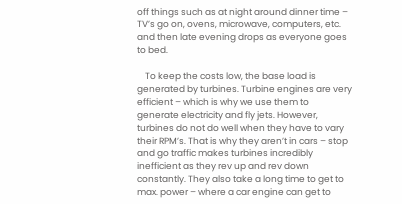off things such as at night around dinner time – TV’s go on, ovens, microwave, computers, etc. and then late evening drops as everyone goes to bed.

    To keep the costs low, the base load is generated by turbines. Turbine engines are very efficient – which is why we use them to generate electricity and fly jets. However, turbines do not do well when they have to vary their RPM’s. That is why they aren’t in cars – stop and go traffic makes turbines incredibly inefficient as they rev up and rev down constantly. They also take a long time to get to max. power – where a car engine can get to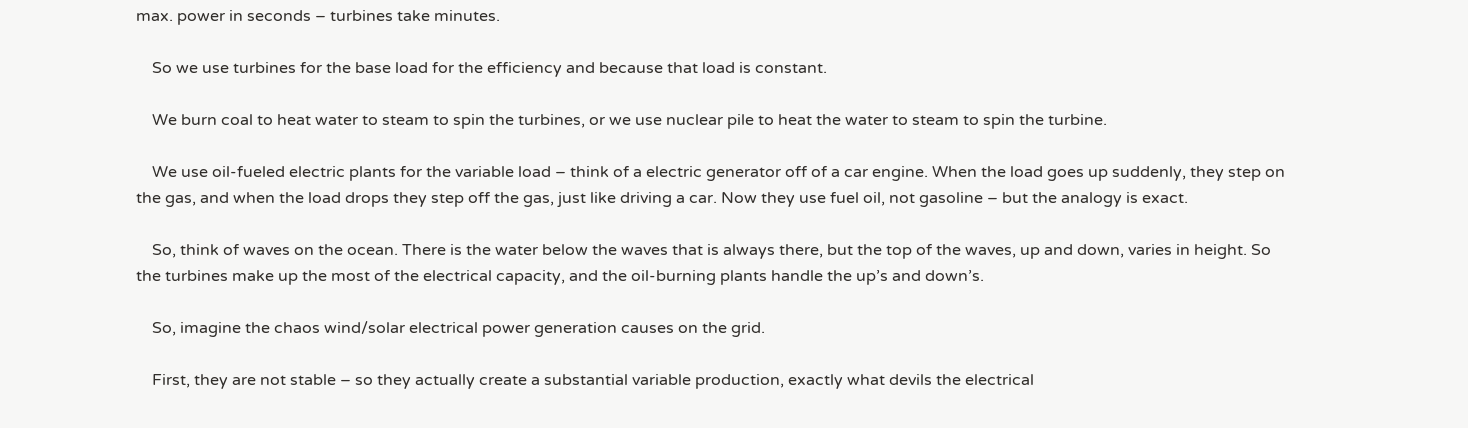max. power in seconds – turbines take minutes.

    So we use turbines for the base load for the efficiency and because that load is constant.

    We burn coal to heat water to steam to spin the turbines, or we use nuclear pile to heat the water to steam to spin the turbine.

    We use oil-fueled electric plants for the variable load – think of a electric generator off of a car engine. When the load goes up suddenly, they step on the gas, and when the load drops they step off the gas, just like driving a car. Now they use fuel oil, not gasoline – but the analogy is exact.

    So, think of waves on the ocean. There is the water below the waves that is always there, but the top of the waves, up and down, varies in height. So the turbines make up the most of the electrical capacity, and the oil-burning plants handle the up’s and down’s.

    So, imagine the chaos wind/solar electrical power generation causes on the grid.

    First, they are not stable – so they actually create a substantial variable production, exactly what devils the electrical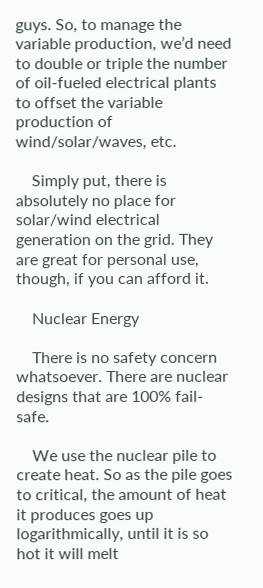guys. So, to manage the variable production, we’d need to double or triple the number of oil-fueled electrical plants to offset the variable production of wind/solar/waves, etc.

    Simply put, there is absolutely no place for solar/wind electrical generation on the grid. They are great for personal use, though, if you can afford it.

    Nuclear Energy

    There is no safety concern whatsoever. There are nuclear designs that are 100% fail-safe.

    We use the nuclear pile to create heat. So as the pile goes to critical, the amount of heat it produces goes up logarithmically, until it is so hot it will melt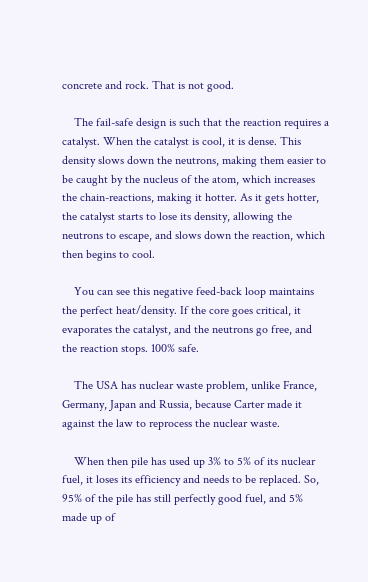concrete and rock. That is not good.

    The fail-safe design is such that the reaction requires a catalyst. When the catalyst is cool, it is dense. This density slows down the neutrons, making them easier to be caught by the nucleus of the atom, which increases the chain-reactions, making it hotter. As it gets hotter, the catalyst starts to lose its density, allowing the neutrons to escape, and slows down the reaction, which then begins to cool.

    You can see this negative feed-back loop maintains the perfect heat/density. If the core goes critical, it evaporates the catalyst, and the neutrons go free, and the reaction stops. 100% safe.

    The USA has nuclear waste problem, unlike France, Germany, Japan and Russia, because Carter made it against the law to reprocess the nuclear waste.

    When then pile has used up 3% to 5% of its nuclear fuel, it loses its efficiency and needs to be replaced. So, 95% of the pile has still perfectly good fuel, and 5% made up of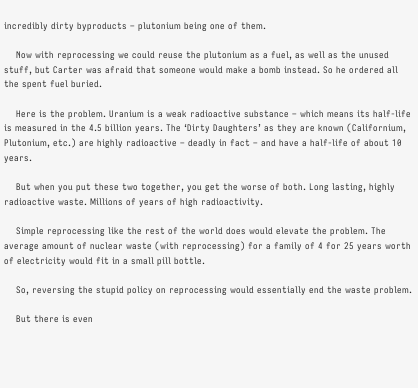incredibly dirty byproducts – plutonium being one of them.

    Now with reprocessing we could reuse the plutonium as a fuel, as well as the unused stuff, but Carter was afraid that someone would make a bomb instead. So he ordered all the spent fuel buried.

    Here is the problem. Uranium is a weak radioactive substance – which means its half-life is measured in the 4.5 billion years. The ‘Dirty Daughters’ as they are known (Californium, Plutonium, etc.) are highly radioactive – deadly in fact – and have a half-life of about 10 years.

    But when you put these two together, you get the worse of both. Long lasting, highly radioactive waste. Millions of years of high radioactivity.

    Simple reprocessing like the rest of the world does would elevate the problem. The average amount of nuclear waste (with reprocessing) for a family of 4 for 25 years worth of electricity would fit in a small pill bottle.

    So, reversing the stupid policy on reprocessing would essentially end the waste problem.

    But there is even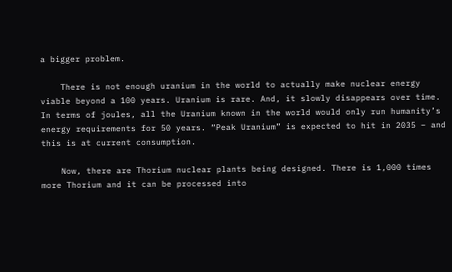a bigger problem.

    There is not enough uranium in the world to actually make nuclear energy viable beyond a 100 years. Uranium is rare. And, it slowly disappears over time. In terms of joules, all the Uranium known in the world would only run humanity’s energy requirements for 50 years. “Peak Uranium” is expected to hit in 2035 – and this is at current consumption.

    Now, there are Thorium nuclear plants being designed. There is 1,000 times more Thorium and it can be processed into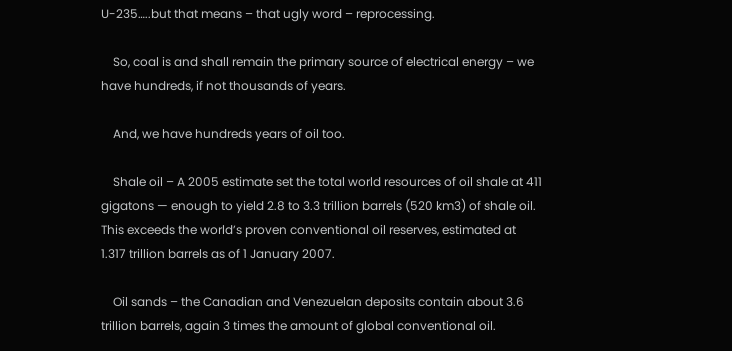U-235…..but that means – that ugly word – reprocessing.

    So, coal is and shall remain the primary source of electrical energy – we have hundreds, if not thousands of years.

    And, we have hundreds years of oil too.

    Shale oil – A 2005 estimate set the total world resources of oil shale at 411 gigatons — enough to yield 2.8 to 3.3 trillion barrels (520 km3) of shale oil. This exceeds the world’s proven conventional oil reserves, estimated at 1.317 trillion barrels as of 1 January 2007.

    Oil sands – the Canadian and Venezuelan deposits contain about 3.6 trillion barrels, again 3 times the amount of global conventional oil.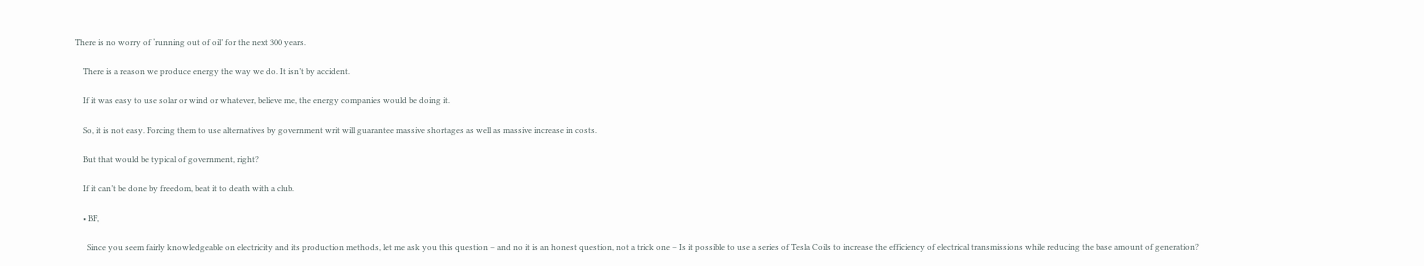There is no worry of ‘running out of oil’ for the next 300 years.

    There is a reason we produce energy the way we do. It isn’t by accident.

    If it was easy to use solar or wind or whatever, believe me, the energy companies would be doing it.

    So, it is not easy. Forcing them to use alternatives by government writ will guarantee massive shortages as well as massive increase in costs.

    But that would be typical of government, right?

    If it can’t be done by freedom, beat it to death with a club.

    • BF,

      Since you seem fairly knowledgeable on electricity and its production methods, let me ask you this question – and no it is an honest question, not a trick one – Is it possible to use a series of Tesla Coils to increase the efficiency of electrical transmissions while reducing the base amount of generation?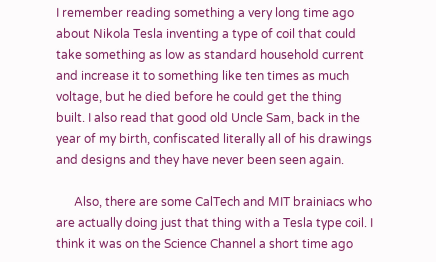I remember reading something a very long time ago about Nikola Tesla inventing a type of coil that could take something as low as standard household current and increase it to something like ten times as much voltage, but he died before he could get the thing built. I also read that good old Uncle Sam, back in the year of my birth, confiscated literally all of his drawings and designs and they have never been seen again.

      Also, there are some CalTech and MIT brainiacs who are actually doing just that thing with a Tesla type coil. I think it was on the Science Channel a short time ago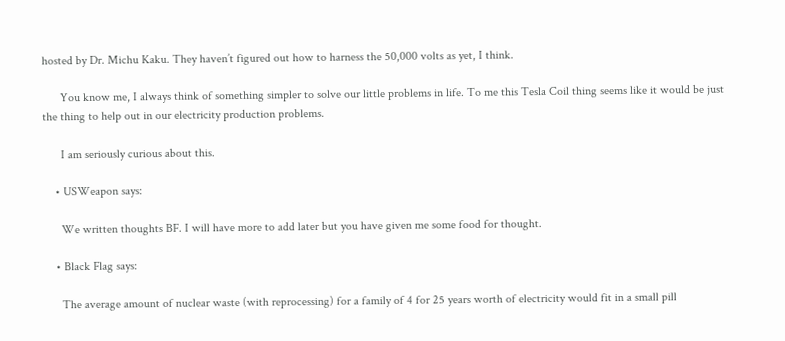hosted by Dr. Michu Kaku. They haven’t figured out how to harness the 50,000 volts as yet, I think.

      You know me, I always think of something simpler to solve our little problems in life. To me this Tesla Coil thing seems like it would be just the thing to help out in our electricity production problems.

      I am seriously curious about this.

    • USWeapon says:

      We written thoughts BF. I will have more to add later but you have given me some food for thought.

    • Black Flag says:

      The average amount of nuclear waste (with reprocessing) for a family of 4 for 25 years worth of electricity would fit in a small pill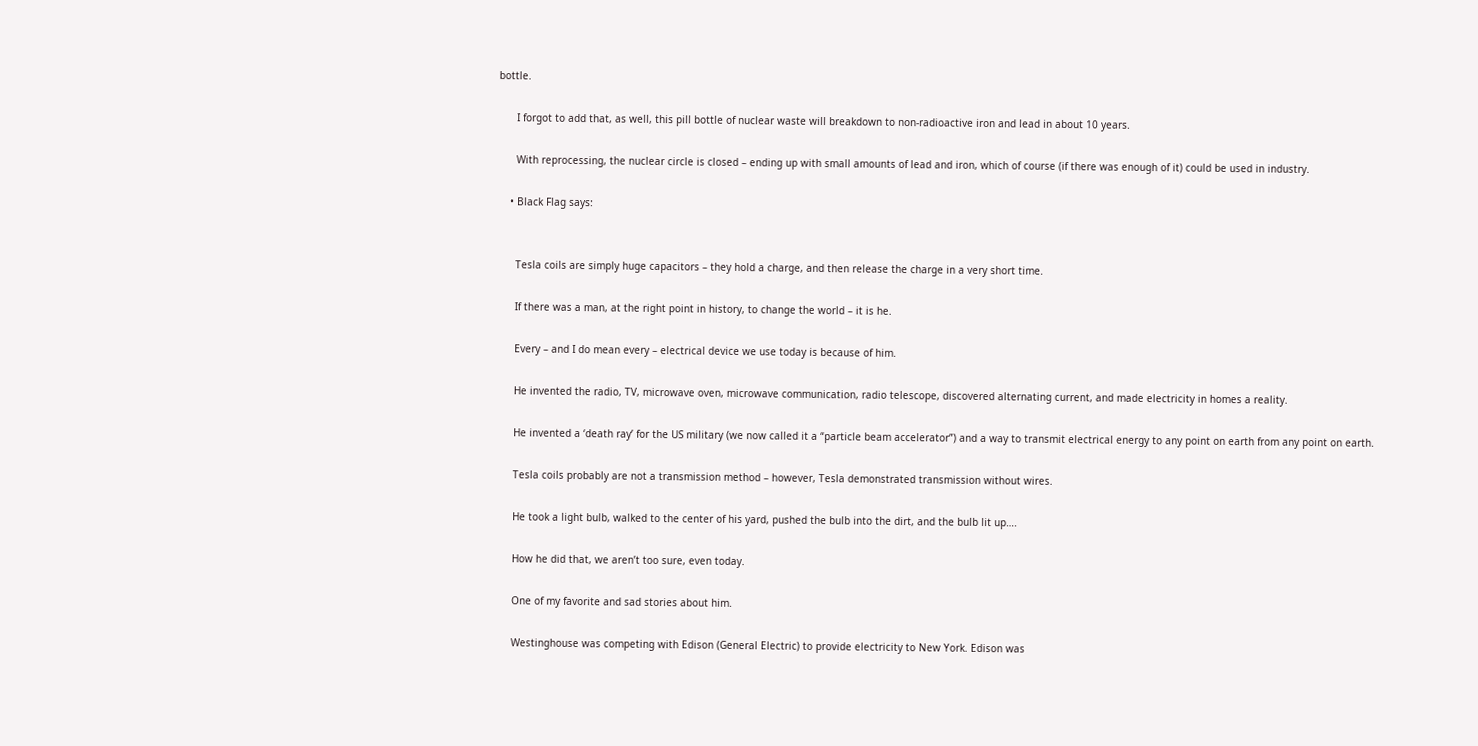bottle.

      I forgot to add that, as well, this pill bottle of nuclear waste will breakdown to non-radioactive iron and lead in about 10 years.

      With reprocessing, the nuclear circle is closed – ending up with small amounts of lead and iron, which of course (if there was enough of it) could be used in industry.

    • Black Flag says:


      Tesla coils are simply huge capacitors – they hold a charge, and then release the charge in a very short time.

      If there was a man, at the right point in history, to change the world – it is he.

      Every – and I do mean every – electrical device we use today is because of him.

      He invented the radio, TV, microwave oven, microwave communication, radio telescope, discovered alternating current, and made electricity in homes a reality.

      He invented a ‘death ray’ for the US military (we now called it a “particle beam accelerator”) and a way to transmit electrical energy to any point on earth from any point on earth.

      Tesla coils probably are not a transmission method – however, Tesla demonstrated transmission without wires.

      He took a light bulb, walked to the center of his yard, pushed the bulb into the dirt, and the bulb lit up….

      How he did that, we aren’t too sure, even today.

      One of my favorite and sad stories about him.

      Westinghouse was competing with Edison (General Electric) to provide electricity to New York. Edison was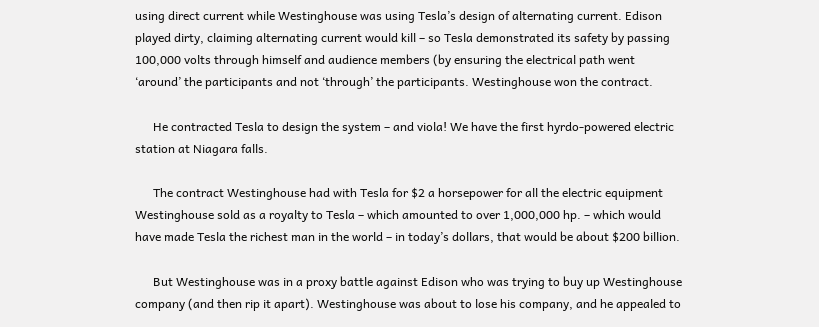using direct current while Westinghouse was using Tesla’s design of alternating current. Edison played dirty, claiming alternating current would kill – so Tesla demonstrated its safety by passing 100,000 volts through himself and audience members (by ensuring the electrical path went ‘around’ the participants and not ‘through’ the participants. Westinghouse won the contract.

      He contracted Tesla to design the system – and viola! We have the first hyrdo-powered electric station at Niagara falls.

      The contract Westinghouse had with Tesla for $2 a horsepower for all the electric equipment Westinghouse sold as a royalty to Tesla – which amounted to over 1,000,000 hp. – which would have made Tesla the richest man in the world – in today’s dollars, that would be about $200 billion.

      But Westinghouse was in a proxy battle against Edison who was trying to buy up Westinghouse company (and then rip it apart). Westinghouse was about to lose his company, and he appealed to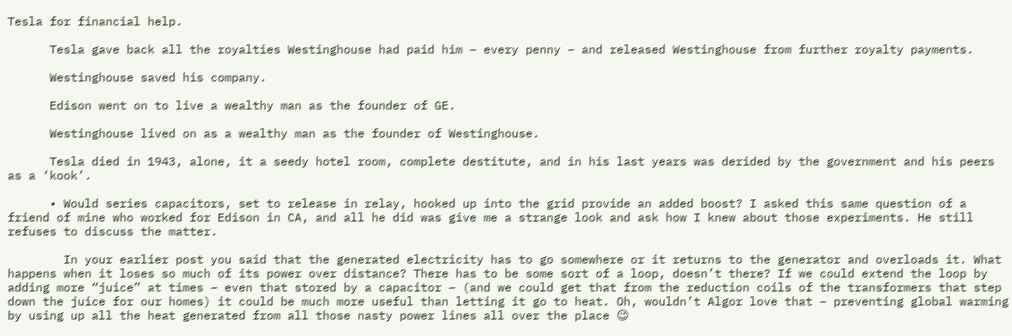Tesla for financial help.

      Tesla gave back all the royalties Westinghouse had paid him – every penny – and released Westinghouse from further royalty payments.

      Westinghouse saved his company.

      Edison went on to live a wealthy man as the founder of GE.

      Westinghouse lived on as a wealthy man as the founder of Westinghouse.

      Tesla died in 1943, alone, it a seedy hotel room, complete destitute, and in his last years was derided by the government and his peers as a ‘kook’.

      • Would series capacitors, set to release in relay, hooked up into the grid provide an added boost? I asked this same question of a friend of mine who worked for Edison in CA, and all he did was give me a strange look and ask how I knew about those experiments. He still refuses to discuss the matter.

        In your earlier post you said that the generated electricity has to go somewhere or it returns to the generator and overloads it. What happens when it loses so much of its power over distance? There has to be some sort of a loop, doesn’t there? If we could extend the loop by adding more “juice” at times – even that stored by a capacitor – (and we could get that from the reduction coils of the transformers that step down the juice for our homes) it could be much more useful than letting it go to heat. Oh, wouldn’t Algor love that – preventing global warming by using up all the heat generated from all those nasty power lines all over the place 😉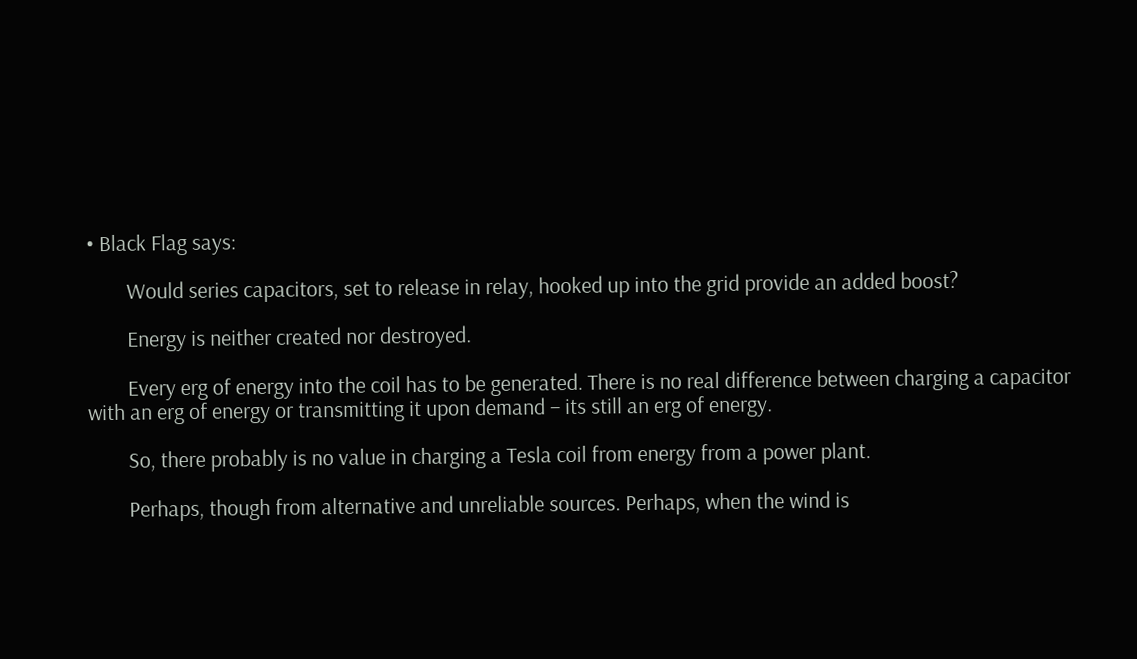• Black Flag says:

        Would series capacitors, set to release in relay, hooked up into the grid provide an added boost?

        Energy is neither created nor destroyed.

        Every erg of energy into the coil has to be generated. There is no real difference between charging a capacitor with an erg of energy or transmitting it upon demand – its still an erg of energy.

        So, there probably is no value in charging a Tesla coil from energy from a power plant.

        Perhaps, though from alternative and unreliable sources. Perhaps, when the wind is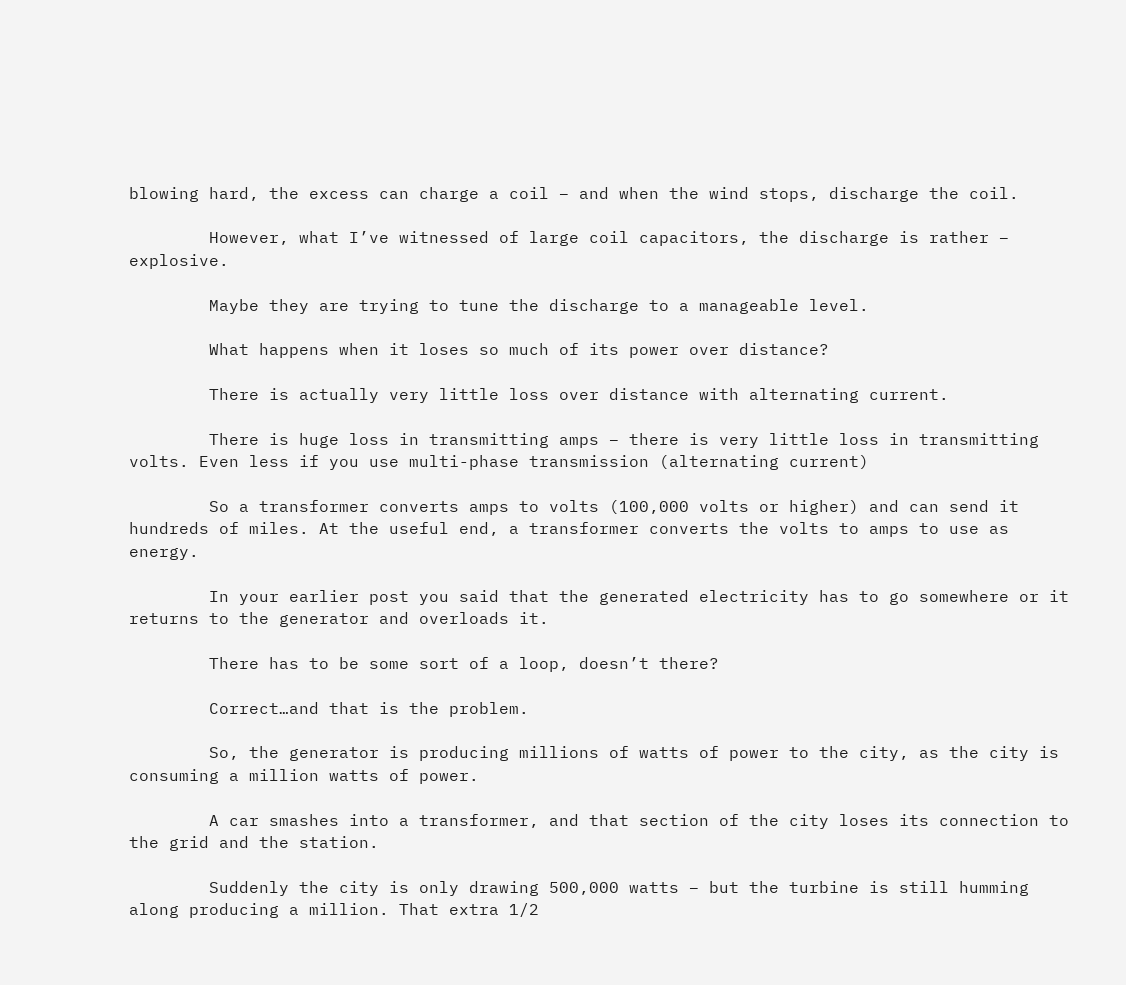blowing hard, the excess can charge a coil – and when the wind stops, discharge the coil.

        However, what I’ve witnessed of large coil capacitors, the discharge is rather – explosive.

        Maybe they are trying to tune the discharge to a manageable level.

        What happens when it loses so much of its power over distance?

        There is actually very little loss over distance with alternating current.

        There is huge loss in transmitting amps – there is very little loss in transmitting volts. Even less if you use multi-phase transmission (alternating current)

        So a transformer converts amps to volts (100,000 volts or higher) and can send it hundreds of miles. At the useful end, a transformer converts the volts to amps to use as energy.

        In your earlier post you said that the generated electricity has to go somewhere or it returns to the generator and overloads it.

        There has to be some sort of a loop, doesn’t there?

        Correct…and that is the problem.

        So, the generator is producing millions of watts of power to the city, as the city is consuming a million watts of power.

        A car smashes into a transformer, and that section of the city loses its connection to the grid and the station.

        Suddenly the city is only drawing 500,000 watts – but the turbine is still humming along producing a million. That extra 1/2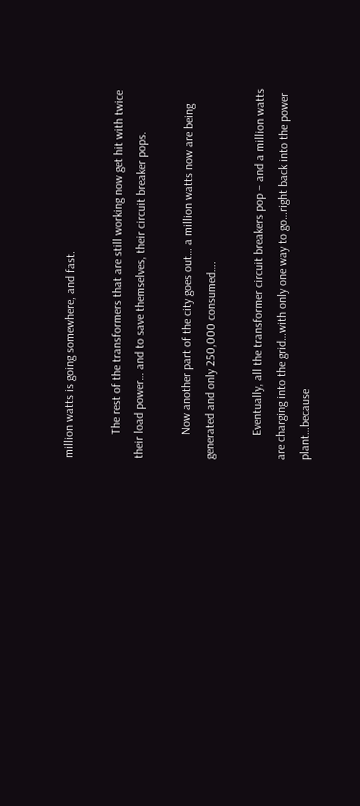million watts is going somewhere, and fast.

        The rest of the transformers that are still working now get hit with twice their load power… and to save themselves, their circuit breaker pops.

        Now another part of the city goes out… a million watts now are being generated and only 250,000 consumed….

        Eventually, all the transformer circuit breakers pop – and a million watts are charging into the grid…with only one way to go…right back into the power plant…because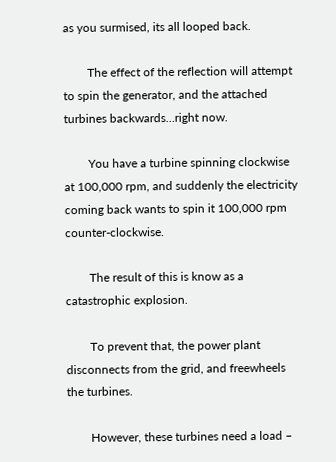as you surmised, its all looped back.

        The effect of the reflection will attempt to spin the generator, and the attached turbines backwards…right now.

        You have a turbine spinning clockwise at 100,000 rpm, and suddenly the electricity coming back wants to spin it 100,000 rpm counter-clockwise.

        The result of this is know as a catastrophic explosion.

        To prevent that, the power plant disconnects from the grid, and freewheels the turbines.

        However, these turbines need a load –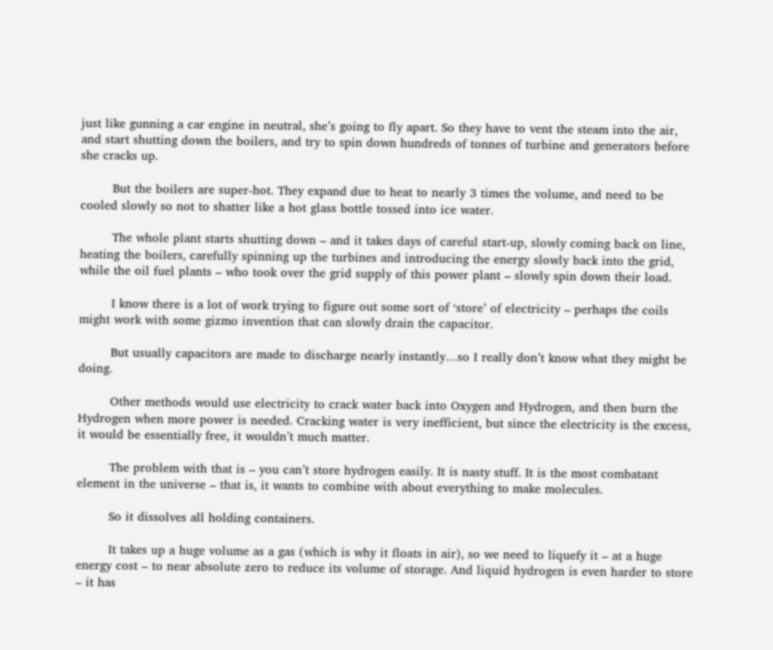just like gunning a car engine in neutral, she’s going to fly apart. So they have to vent the steam into the air, and start shutting down the boilers, and try to spin down hundreds of tonnes of turbine and generators before she cracks up.

        But the boilers are super-hot. They expand due to heat to nearly 3 times the volume, and need to be cooled slowly so not to shatter like a hot glass bottle tossed into ice water.

        The whole plant starts shutting down – and it takes days of careful start-up, slowly coming back on line, heating the boilers, carefully spinning up the turbines and introducing the energy slowly back into the grid, while the oil fuel plants – who took over the grid supply of this power plant – slowly spin down their load.

        I know there is a lot of work trying to figure out some sort of ‘store’ of electricity – perhaps the coils might work with some gizmo invention that can slowly drain the capacitor.

        But usually capacitors are made to discharge nearly instantly…so I really don’t know what they might be doing.

        Other methods would use electricity to crack water back into Oxygen and Hydrogen, and then burn the Hydrogen when more power is needed. Cracking water is very inefficient, but since the electricity is the excess, it would be essentially free, it wouldn’t much matter.

        The problem with that is – you can’t store hydrogen easily. It is nasty stuff. It is the most combatant element in the universe – that is, it wants to combine with about everything to make molecules.

        So it dissolves all holding containers.

        It takes up a huge volume as a gas (which is why it floats in air), so we need to liquefy it – at a huge energy cost – to near absolute zero to reduce its volume of storage. And liquid hydrogen is even harder to store – it has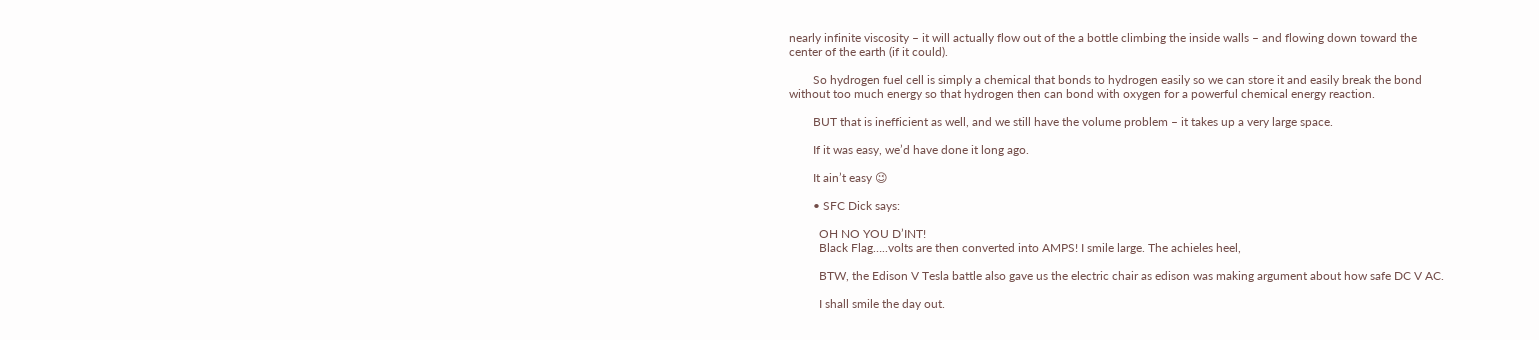nearly infinite viscosity – it will actually flow out of the a bottle climbing the inside walls – and flowing down toward the center of the earth (if it could).

        So hydrogen fuel cell is simply a chemical that bonds to hydrogen easily so we can store it and easily break the bond without too much energy so that hydrogen then can bond with oxygen for a powerful chemical energy reaction.

        BUT that is inefficient as well, and we still have the volume problem – it takes up a very large space.

        If it was easy, we’d have done it long ago.

        It ain’t easy 😉

        • SFC Dick says:

          OH NO YOU D’INT!
          Black Flag…..volts are then converted into AMPS! I smile large. The achieles heel,

          BTW, the Edison V Tesla battle also gave us the electric chair as edison was making argument about how safe DC V AC.

          I shall smile the day out.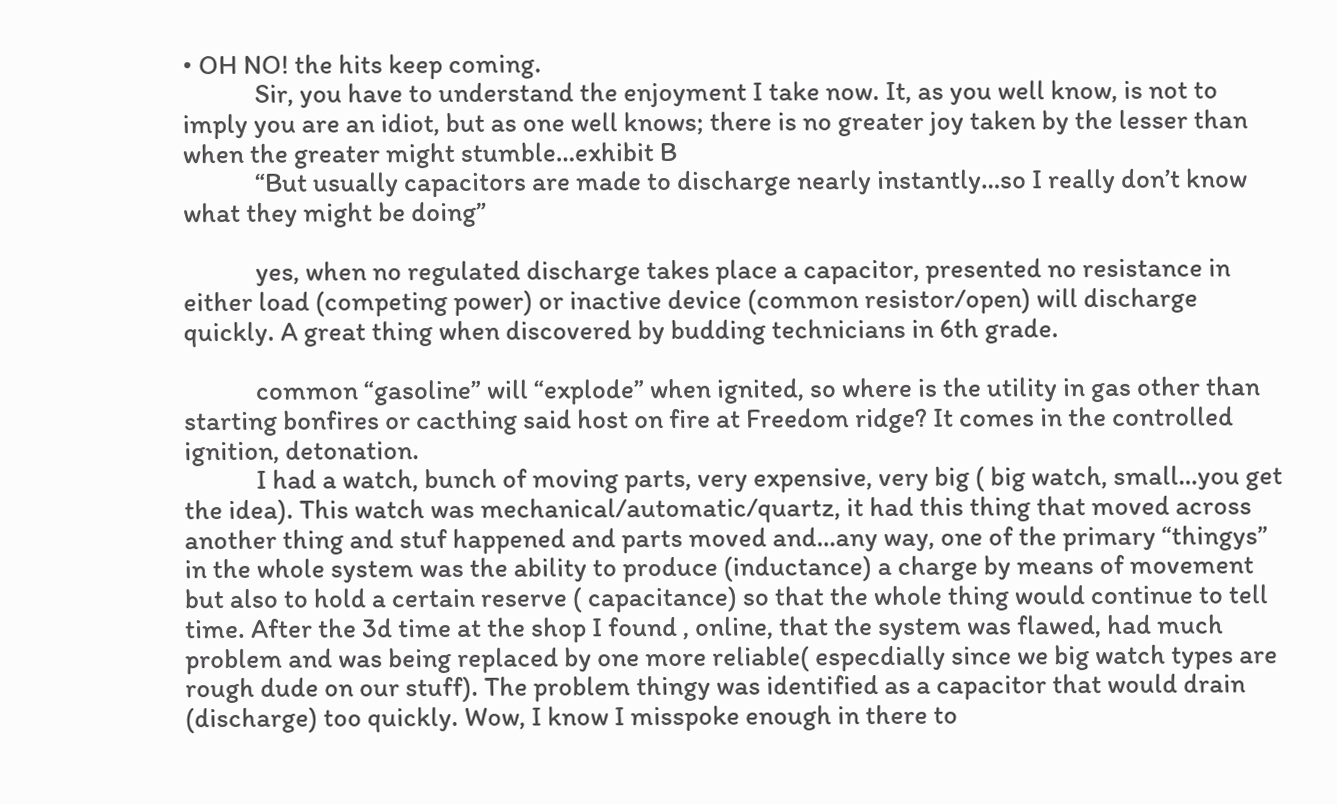• OH NO! the hits keep coming.
            Sir, you have to understand the enjoyment I take now. It, as you well know, is not to imply you are an idiot, but as one well knows; there is no greater joy taken by the lesser than when the greater might stumble…exhibit B
            “But usually capacitors are made to discharge nearly instantly…so I really don’t know what they might be doing”

            yes, when no regulated discharge takes place a capacitor, presented no resistance in either load (competing power) or inactive device (common resistor/open) will discharge quickly. A great thing when discovered by budding technicians in 6th grade.

            common “gasoline” will “explode” when ignited, so where is the utility in gas other than starting bonfires or cacthing said host on fire at Freedom ridge? It comes in the controlled ignition, detonation.
            I had a watch, bunch of moving parts, very expensive, very big ( big watch, small…you get the idea). This watch was mechanical/automatic/quartz, it had this thing that moved across another thing and stuf happened and parts moved and…any way, one of the primary “thingys” in the whole system was the ability to produce (inductance) a charge by means of movement but also to hold a certain reserve ( capacitance) so that the whole thing would continue to tell time. After the 3d time at the shop I found , online, that the system was flawed, had much problem and was being replaced by one more reliable( especdially since we big watch types are rough dude on our stuff). The problem thingy was identified as a capacitor that would drain (discharge) too quickly. Wow, I know I misspoke enough in there to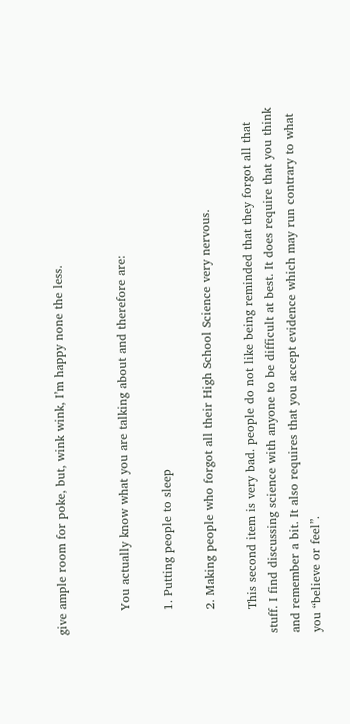give ample room for poke, but, wink wink, I’m happy none the less.


      You actually know what you are talking about and therefore are:

      1. Putting people to sleep

      2. Making people who forgot all their High School Science very nervous.

      This second item is very bad. people do not like being reminded that they forgot all that stuff. I find discussing science with anyone to be difficult at best. It does require that you think and remember a bit. It also requires that you accept evidence which may run contrary to what you “believe or feel”.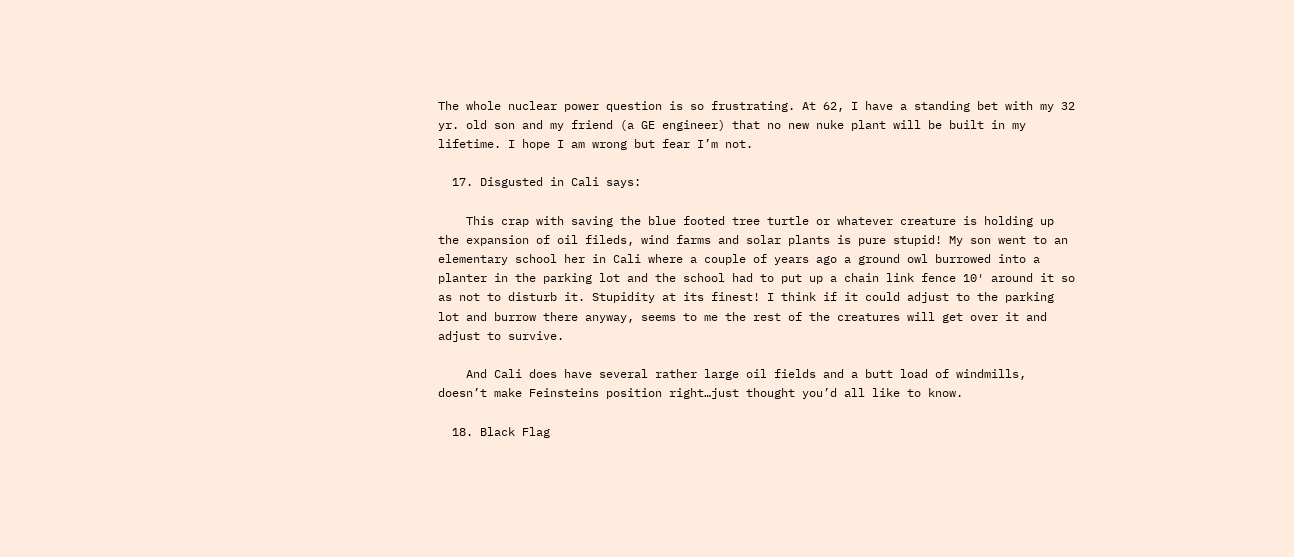The whole nuclear power question is so frustrating. At 62, I have a standing bet with my 32 yr. old son and my friend (a GE engineer) that no new nuke plant will be built in my lifetime. I hope I am wrong but fear I’m not.

  17. Disgusted in Cali says:

    This crap with saving the blue footed tree turtle or whatever creature is holding up the expansion of oil fileds, wind farms and solar plants is pure stupid! My son went to an elementary school her in Cali where a couple of years ago a ground owl burrowed into a planter in the parking lot and the school had to put up a chain link fence 10′ around it so as not to disturb it. Stupidity at its finest! I think if it could adjust to the parking lot and burrow there anyway, seems to me the rest of the creatures will get over it and adjust to survive.

    And Cali does have several rather large oil fields and a butt load of windmills, doesn’t make Feinsteins position right…just thought you’d all like to know.

  18. Black Flag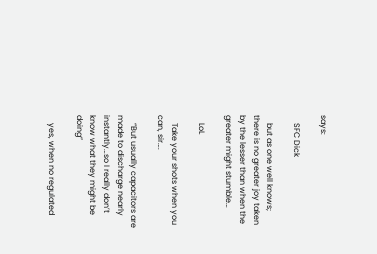says:

    SFC Dick

    but as one well knows; there is no greater joy taken by the lesser than when the greater might stumble…

    LoL

    Take your shots when you can, sir….

    “But usually capacitors are made to discharge nearly instantly…so I really don’t know what they might be doing”

    yes, when no regulated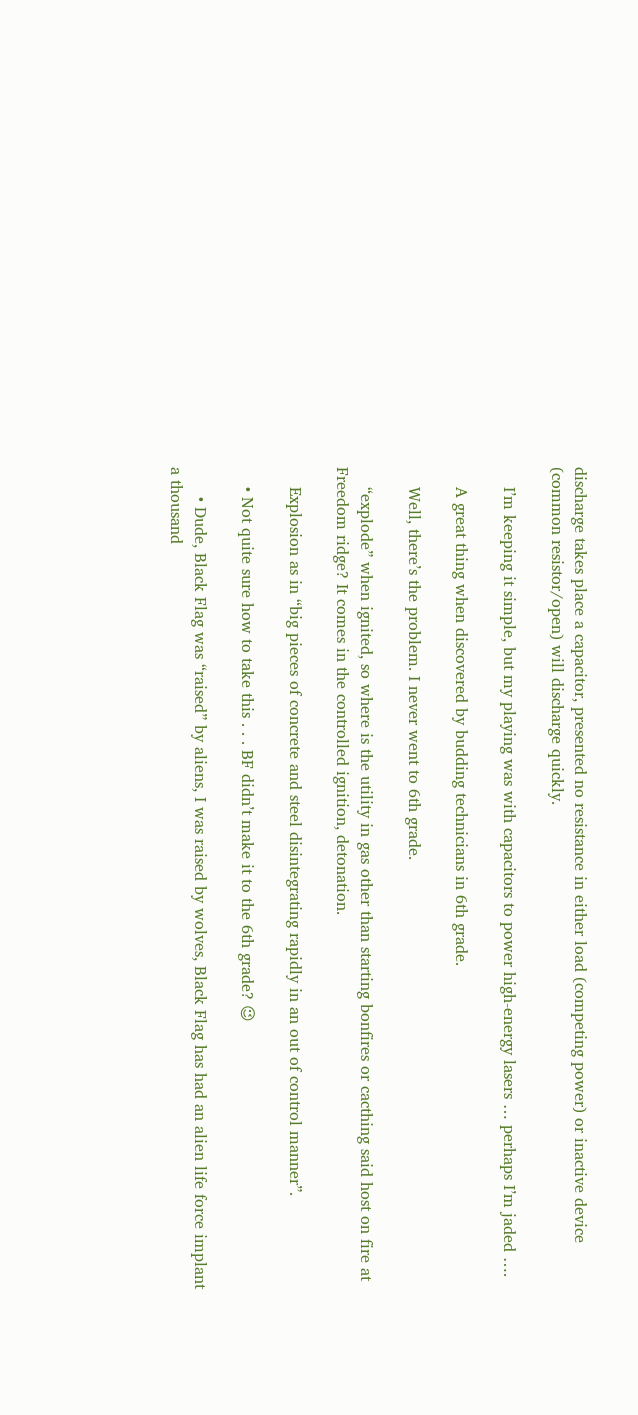discharge takes place a capacitor, presented no resistance in either load (competing power) or inactive device (common resistor/open) will discharge quickly.

    I’m keeping it simple, but my playing was with capacitors to power high-energy lasers … perhaps I’m jaded ….

    A great thing when discovered by budding technicians in 6th grade.

    Well, there’s the problem. I never went to 6th grade.

    “explode” when ignited, so where is the utility in gas other than starting bonfires or cacthing said host on fire at Freedom ridge? It comes in the controlled ignition, detonation.

    Explosion as in “big pieces of concrete and steel disintegrating rapidly in an out of control manner”.

    • Not quite sure how to take this . . . BF didn’t make it to the 6th grade? 😉

      • Dude, Black Flag was “raised” by aliens, I was raised by wolves, Black Flag has had an alien life force implant a thousand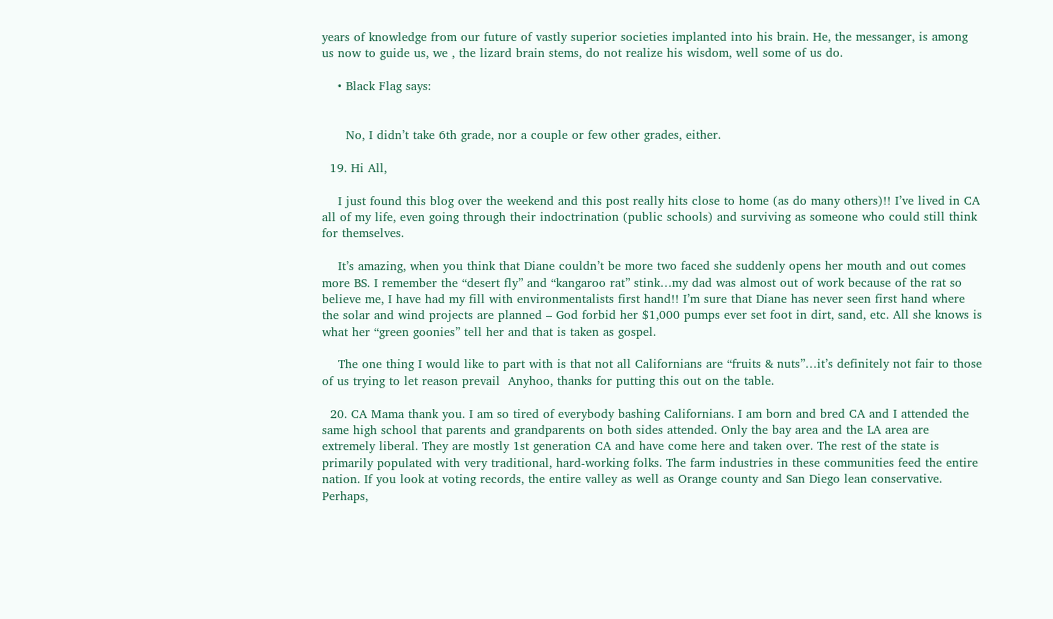years of knowledge from our future of vastly superior societies implanted into his brain. He, the messanger, is among us now to guide us, we , the lizard brain stems, do not realize his wisdom, well some of us do.

    • Black Flag says:


      No, I didn’t take 6th grade, nor a couple or few other grades, either.

  19. Hi All,

    I just found this blog over the weekend and this post really hits close to home (as do many others)!! I’ve lived in CA all of my life, even going through their indoctrination (public schools) and surviving as someone who could still think for themselves.

    It’s amazing, when you think that Diane couldn’t be more two faced she suddenly opens her mouth and out comes more BS. I remember the “desert fly” and “kangaroo rat” stink…my dad was almost out of work because of the rat so believe me, I have had my fill with environmentalists first hand!! I’m sure that Diane has never seen first hand where the solar and wind projects are planned – God forbid her $1,000 pumps ever set foot in dirt, sand, etc. All she knows is what her “green goonies” tell her and that is taken as gospel.

    The one thing I would like to part with is that not all Californians are “fruits & nuts”…it’s definitely not fair to those of us trying to let reason prevail  Anyhoo, thanks for putting this out on the table.

  20. CA Mama thank you. I am so tired of everybody bashing Californians. I am born and bred CA and I attended the same high school that parents and grandparents on both sides attended. Only the bay area and the LA area are extremely liberal. They are mostly 1st generation CA and have come here and taken over. The rest of the state is primarily populated with very traditional, hard-working folks. The farm industries in these communities feed the entire nation. If you look at voting records, the entire valley as well as Orange county and San Diego lean conservative. Perhaps,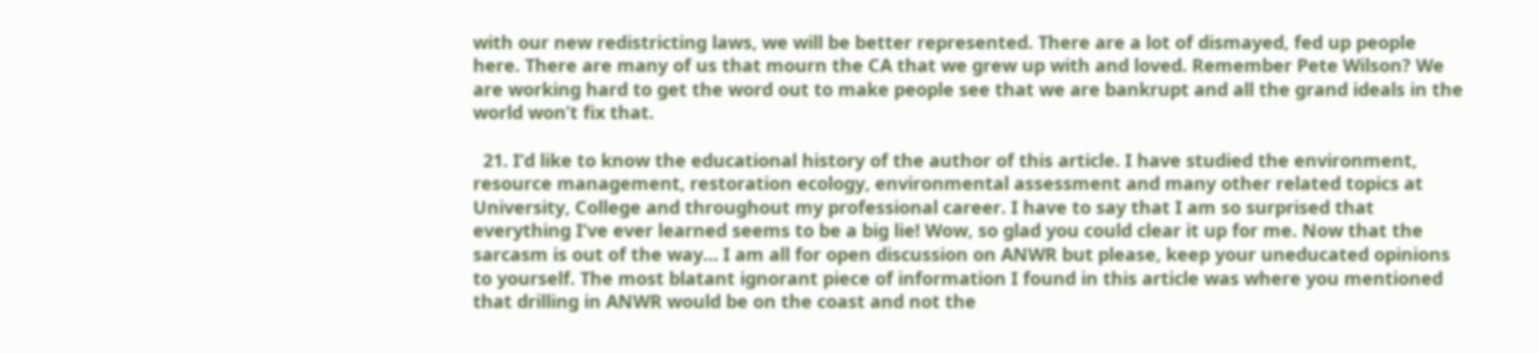with our new redistricting laws, we will be better represented. There are a lot of dismayed, fed up people here. There are many of us that mourn the CA that we grew up with and loved. Remember Pete Wilson? We are working hard to get the word out to make people see that we are bankrupt and all the grand ideals in the world won’t fix that.

  21. I’d like to know the educational history of the author of this article. I have studied the environment, resource management, restoration ecology, environmental assessment and many other related topics at University, College and throughout my professional career. I have to say that I am so surprised that everything I’ve ever learned seems to be a big lie! Wow, so glad you could clear it up for me. Now that the sarcasm is out of the way… I am all for open discussion on ANWR but please, keep your uneducated opinions to yourself. The most blatant ignorant piece of information I found in this article was where you mentioned that drilling in ANWR would be on the coast and not the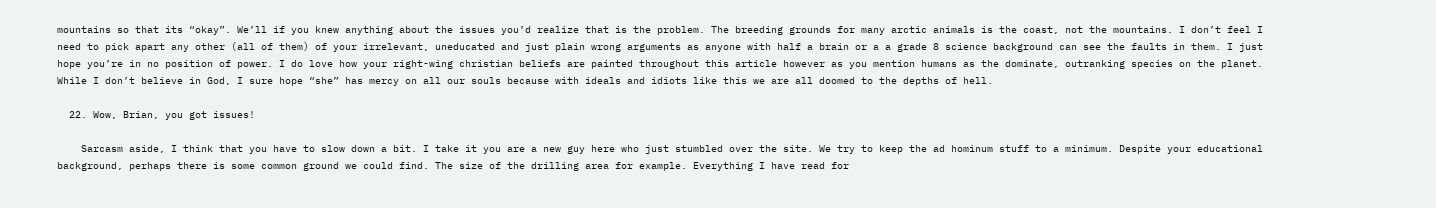mountains so that its “okay”. We’ll if you knew anything about the issues you’d realize that is the problem. The breeding grounds for many arctic animals is the coast, not the mountains. I don’t feel I need to pick apart any other (all of them) of your irrelevant, uneducated and just plain wrong arguments as anyone with half a brain or a a grade 8 science background can see the faults in them. I just hope you’re in no position of power. I do love how your right-wing christian beliefs are painted throughout this article however as you mention humans as the dominate, outranking species on the planet. While I don’t believe in God, I sure hope “she” has mercy on all our souls because with ideals and idiots like this we are all doomed to the depths of hell.

  22. Wow, Brian, you got issues!

    Sarcasm aside, I think that you have to slow down a bit. I take it you are a new guy here who just stumbled over the site. We try to keep the ad hominum stuff to a minimum. Despite your educational background, perhaps there is some common ground we could find. The size of the drilling area for example. Everything I have read for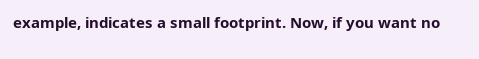example, indicates a small footprint. Now, if you want no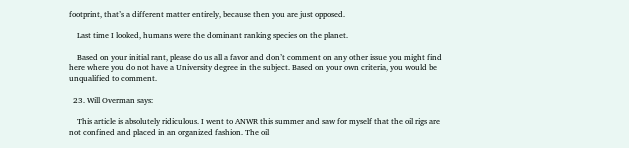footprint, that’s a different matter entirely, because then you are just opposed.

    Last time I looked, humans were the dominant ranking species on the planet.

    Based on your initial rant, please do us all a favor and don’t comment on any other issue you might find here where you do not have a University degree in the subject. Based on your own criteria, you would be unqualified to comment.

  23. Will Overman says:

    This article is absolutely ridiculous. I went to ANWR this summer and saw for myself that the oil rigs are not confined and placed in an organized fashion. The oil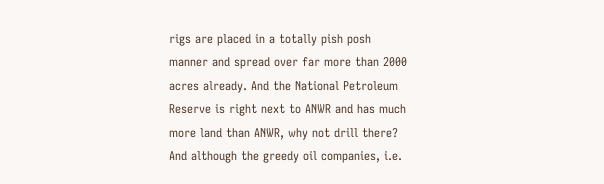rigs are placed in a totally pish posh manner and spread over far more than 2000 acres already. And the National Petroleum Reserve is right next to ANWR and has much more land than ANWR, why not drill there? And although the greedy oil companies, i.e.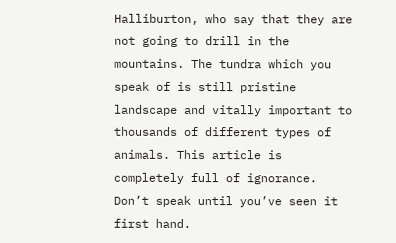Halliburton, who say that they are not going to drill in the mountains. The tundra which you speak of is still pristine landscape and vitally important to thousands of different types of animals. This article is completely full of ignorance. Don’t speak until you’ve seen it first hand.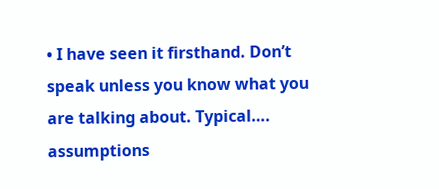• I have seen it firsthand. Don’t speak unless you know what you are talking about. Typical…. assumptions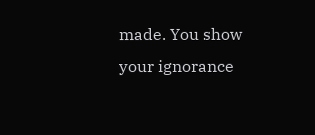made. You show your ignorance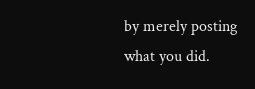by merely posting what you did.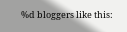%d bloggers like this: